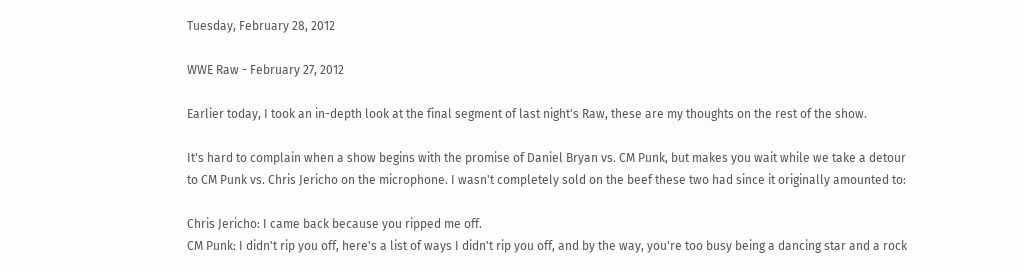Tuesday, February 28, 2012

WWE Raw - February 27, 2012

Earlier today, I took an in-depth look at the final segment of last night's Raw, these are my thoughts on the rest of the show.

It's hard to complain when a show begins with the promise of Daniel Bryan vs. CM Punk, but makes you wait while we take a detour to CM Punk vs. Chris Jericho on the microphone. I wasn't completely sold on the beef these two had since it originally amounted to:

Chris Jericho: I came back because you ripped me off.
CM Punk: I didn't rip you off, here's a list of ways I didn't rip you off, and by the way, you're too busy being a dancing star and a rock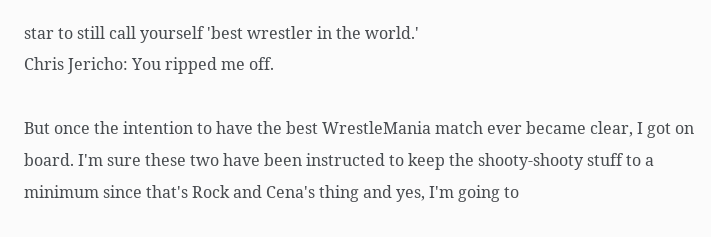star to still call yourself 'best wrestler in the world.'
Chris Jericho: You ripped me off.

But once the intention to have the best WrestleMania match ever became clear, I got on board. I'm sure these two have been instructed to keep the shooty-shooty stuff to a minimum since that's Rock and Cena's thing and yes, I'm going to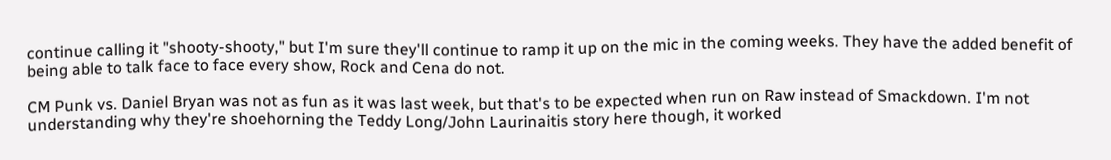continue calling it "shooty-shooty," but I'm sure they'll continue to ramp it up on the mic in the coming weeks. They have the added benefit of being able to talk face to face every show, Rock and Cena do not.

CM Punk vs. Daniel Bryan was not as fun as it was last week, but that's to be expected when run on Raw instead of Smackdown. I'm not understanding why they're shoehorning the Teddy Long/John Laurinaitis story here though, it worked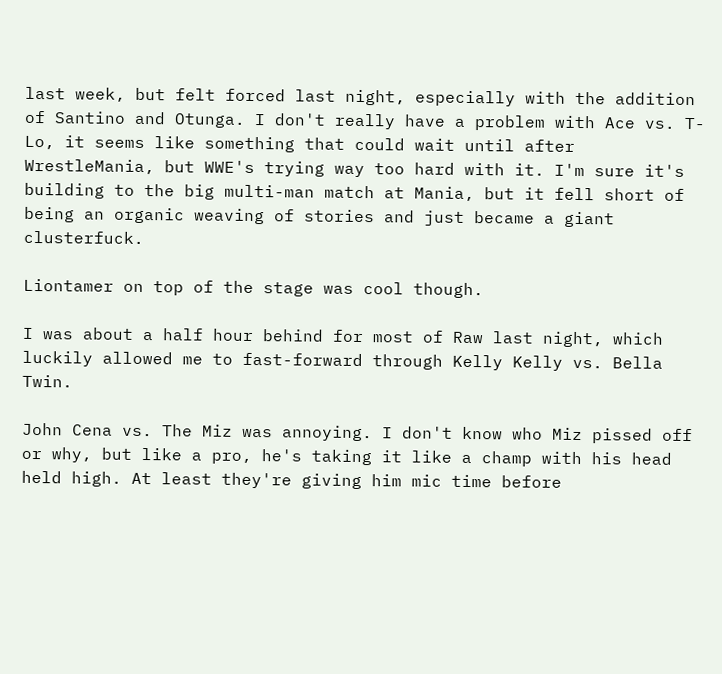last week, but felt forced last night, especially with the addition of Santino and Otunga. I don't really have a problem with Ace vs. T-Lo, it seems like something that could wait until after WrestleMania, but WWE's trying way too hard with it. I'm sure it's building to the big multi-man match at Mania, but it fell short of being an organic weaving of stories and just became a giant clusterfuck.

Liontamer on top of the stage was cool though.

I was about a half hour behind for most of Raw last night, which luckily allowed me to fast-forward through Kelly Kelly vs. Bella Twin.

John Cena vs. The Miz was annoying. I don't know who Miz pissed off or why, but like a pro, he's taking it like a champ with his head held high. At least they're giving him mic time before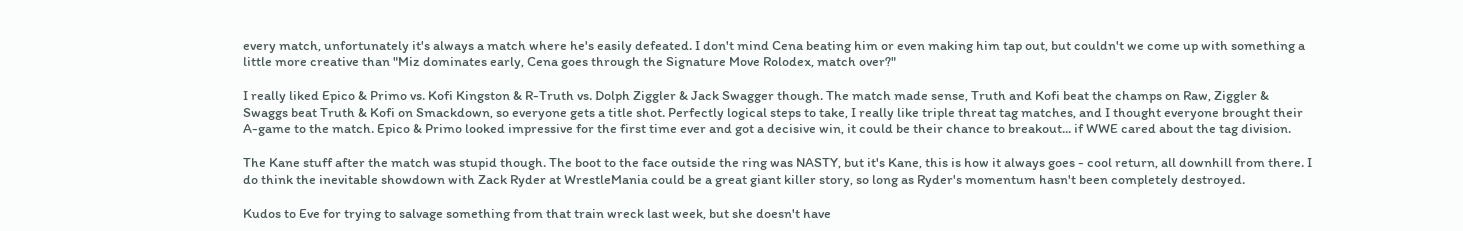every match, unfortunately it's always a match where he's easily defeated. I don't mind Cena beating him or even making him tap out, but couldn't we come up with something a little more creative than "Miz dominates early, Cena goes through the Signature Move Rolodex, match over?"

I really liked Epico & Primo vs. Kofi Kingston & R-Truth vs. Dolph Ziggler & Jack Swagger though. The match made sense, Truth and Kofi beat the champs on Raw, Ziggler & Swaggs beat Truth & Kofi on Smackdown, so everyone gets a title shot. Perfectly logical steps to take, I really like triple threat tag matches, and I thought everyone brought their A-game to the match. Epico & Primo looked impressive for the first time ever and got a decisive win, it could be their chance to breakout... if WWE cared about the tag division.

The Kane stuff after the match was stupid though. The boot to the face outside the ring was NASTY, but it's Kane, this is how it always goes - cool return, all downhill from there. I do think the inevitable showdown with Zack Ryder at WrestleMania could be a great giant killer story, so long as Ryder's momentum hasn't been completely destroyed.

Kudos to Eve for trying to salvage something from that train wreck last week, but she doesn't have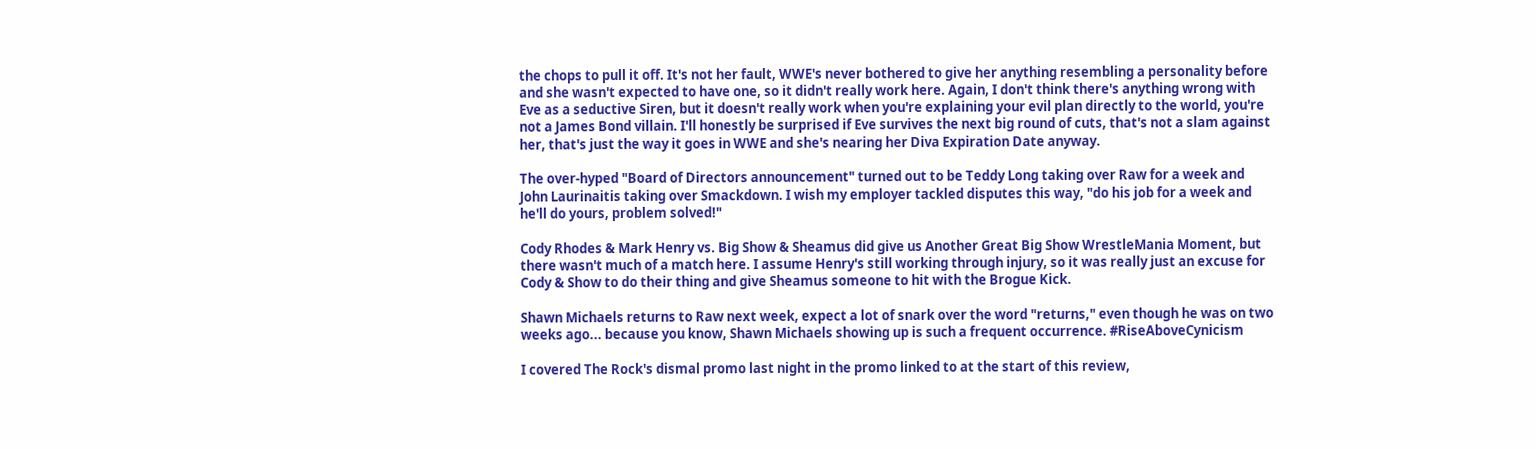the chops to pull it off. It's not her fault, WWE's never bothered to give her anything resembling a personality before and she wasn't expected to have one, so it didn't really work here. Again, I don't think there's anything wrong with Eve as a seductive Siren, but it doesn't really work when you're explaining your evil plan directly to the world, you're not a James Bond villain. I'll honestly be surprised if Eve survives the next big round of cuts, that's not a slam against her, that's just the way it goes in WWE and she's nearing her Diva Expiration Date anyway.

The over-hyped "Board of Directors announcement" turned out to be Teddy Long taking over Raw for a week and John Laurinaitis taking over Smackdown. I wish my employer tackled disputes this way, "do his job for a week and he'll do yours, problem solved!"

Cody Rhodes & Mark Henry vs. Big Show & Sheamus did give us Another Great Big Show WrestleMania Moment, but there wasn't much of a match here. I assume Henry's still working through injury, so it was really just an excuse for Cody & Show to do their thing and give Sheamus someone to hit with the Brogue Kick.

Shawn Michaels returns to Raw next week, expect a lot of snark over the word "returns," even though he was on two weeks ago... because you know, Shawn Michaels showing up is such a frequent occurrence. #RiseAboveCynicism

I covered The Rock's dismal promo last night in the promo linked to at the start of this review,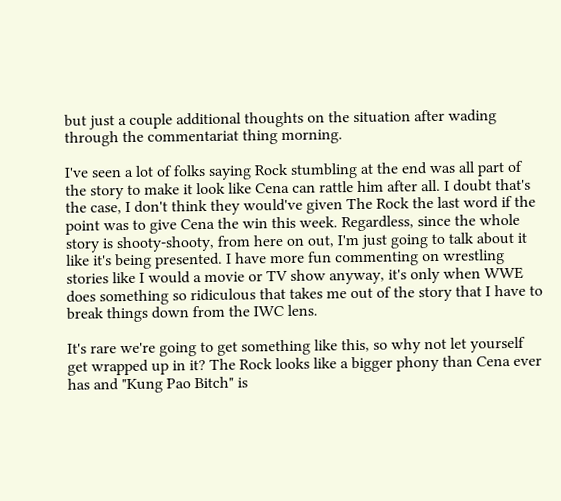but just a couple additional thoughts on the situation after wading through the commentariat thing morning.

I've seen a lot of folks saying Rock stumbling at the end was all part of the story to make it look like Cena can rattle him after all. I doubt that's the case, I don't think they would've given The Rock the last word if the point was to give Cena the win this week. Regardless, since the whole story is shooty-shooty, from here on out, I'm just going to talk about it like it's being presented. I have more fun commenting on wrestling stories like I would a movie or TV show anyway, it's only when WWE does something so ridiculous that takes me out of the story that I have to break things down from the IWC lens.

It's rare we're going to get something like this, so why not let yourself get wrapped up in it? The Rock looks like a bigger phony than Cena ever has and "Kung Pao Bitch" is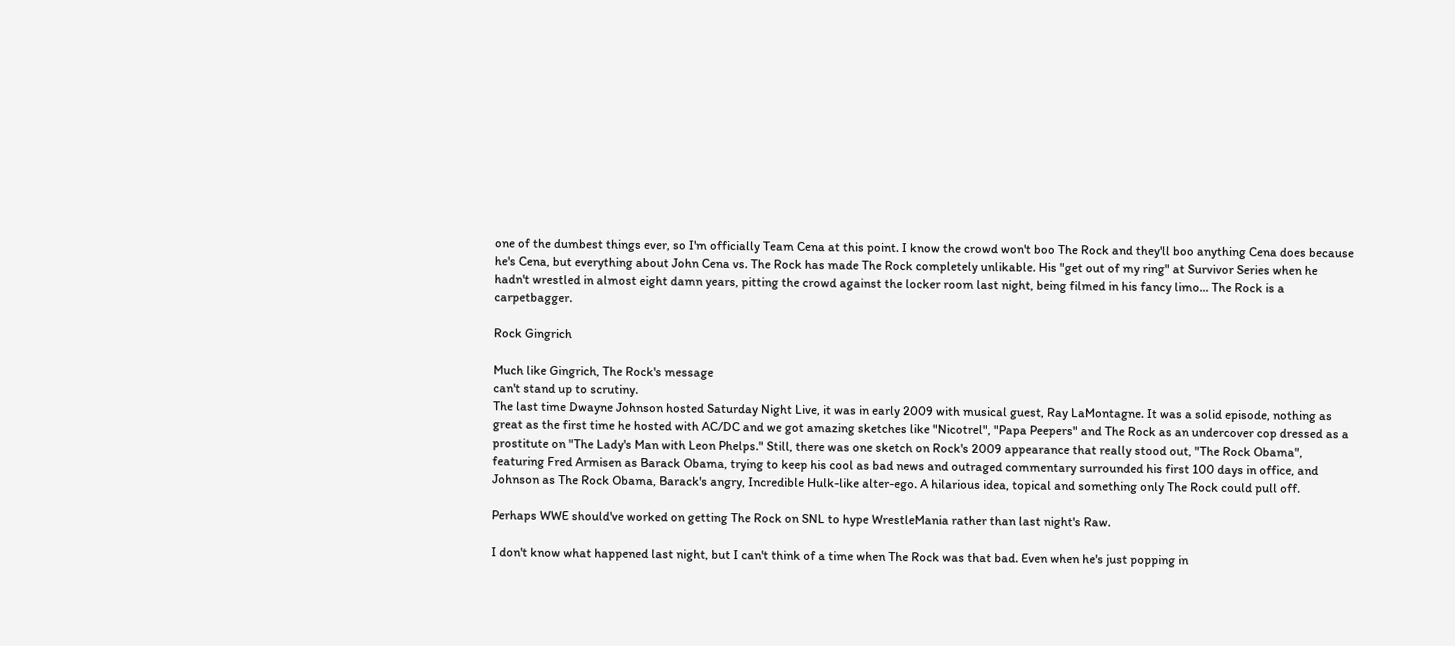one of the dumbest things ever, so I'm officially Team Cena at this point. I know the crowd won't boo The Rock and they'll boo anything Cena does because he's Cena, but everything about John Cena vs. The Rock has made The Rock completely unlikable. His "get out of my ring" at Survivor Series when he hadn't wrestled in almost eight damn years, pitting the crowd against the locker room last night, being filmed in his fancy limo... The Rock is a carpetbagger.

Rock Gingrich

Much like Gingrich, The Rock's message
can't stand up to scrutiny.
The last time Dwayne Johnson hosted Saturday Night Live, it was in early 2009 with musical guest, Ray LaMontagne. It was a solid episode, nothing as great as the first time he hosted with AC/DC and we got amazing sketches like "Nicotrel", "Papa Peepers" and The Rock as an undercover cop dressed as a prostitute on "The Lady's Man with Leon Phelps." Still, there was one sketch on Rock's 2009 appearance that really stood out, "The Rock Obama", featuring Fred Armisen as Barack Obama, trying to keep his cool as bad news and outraged commentary surrounded his first 100 days in office, and Johnson as The Rock Obama, Barack's angry, Incredible Hulk-like alter-ego. A hilarious idea, topical and something only The Rock could pull off.

Perhaps WWE should've worked on getting The Rock on SNL to hype WrestleMania rather than last night's Raw.

I don't know what happened last night, but I can't think of a time when The Rock was that bad. Even when he's just popping in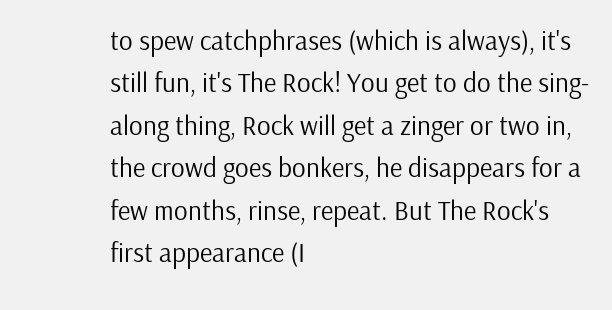to spew catchphrases (which is always), it's still fun, it's The Rock! You get to do the sing-along thing, Rock will get a zinger or two in, the crowd goes bonkers, he disappears for a few months, rinse, repeat. But The Rock's first appearance (I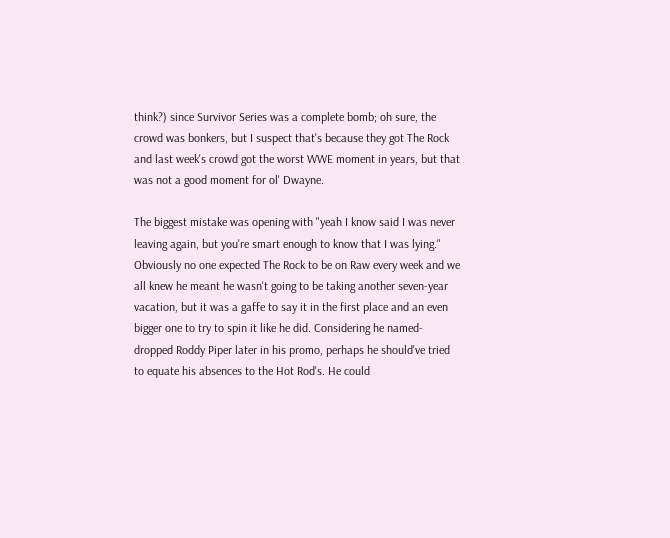think?) since Survivor Series was a complete bomb; oh sure, the crowd was bonkers, but I suspect that's because they got The Rock and last week's crowd got the worst WWE moment in years, but that was not a good moment for ol' Dwayne.

The biggest mistake was opening with "yeah I know said I was never leaving again, but you're smart enough to know that I was lying." Obviously no one expected The Rock to be on Raw every week and we all knew he meant he wasn't going to be taking another seven-year vacation, but it was a gaffe to say it in the first place and an even bigger one to try to spin it like he did. Considering he named-dropped Roddy Piper later in his promo, perhaps he should've tried to equate his absences to the Hot Rod's. He could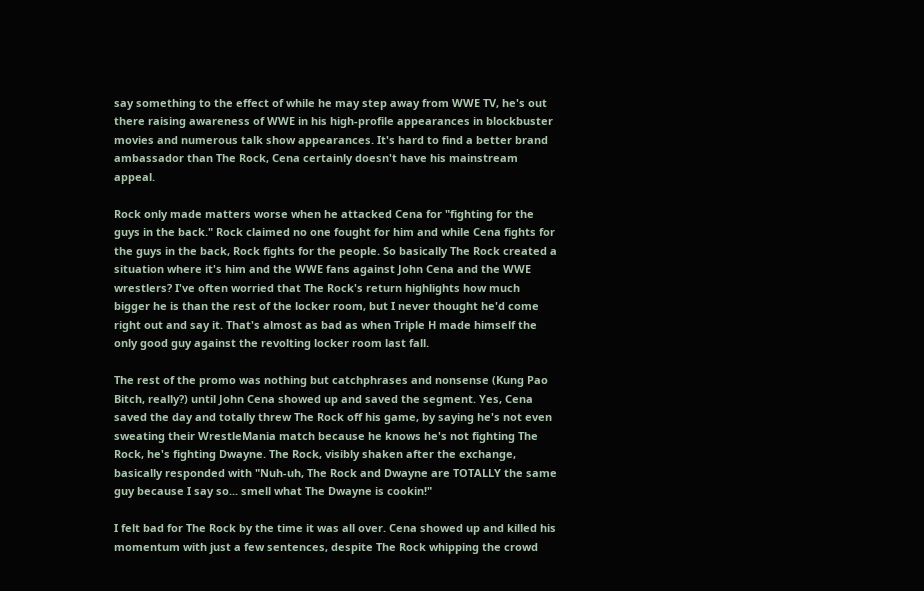say something to the effect of while he may step away from WWE TV, he's out there raising awareness of WWE in his high-profile appearances in blockbuster movies and numerous talk show appearances. It's hard to find a better brand ambassador than The Rock, Cena certainly doesn't have his mainstream appeal.

Rock only made matters worse when he attacked Cena for "fighting for the guys in the back." Rock claimed no one fought for him and while Cena fights for the guys in the back, Rock fights for the people. So basically The Rock created a situation where it's him and the WWE fans against John Cena and the WWE wrestlers? I've often worried that The Rock's return highlights how much bigger he is than the rest of the locker room, but I never thought he'd come right out and say it. That's almost as bad as when Triple H made himself the only good guy against the revolting locker room last fall.

The rest of the promo was nothing but catchphrases and nonsense (Kung Pao Bitch, really?) until John Cena showed up and saved the segment. Yes, Cena saved the day and totally threw The Rock off his game, by saying he's not even sweating their WrestleMania match because he knows he's not fighting The Rock, he's fighting Dwayne. The Rock, visibly shaken after the exchange, basically responded with "Nuh-uh, The Rock and Dwayne are TOTALLY the same guy because I say so... smell what The Dwayne is cookin!"

I felt bad for The Rock by the time it was all over. Cena showed up and killed his momentum with just a few sentences, despite The Rock whipping the crowd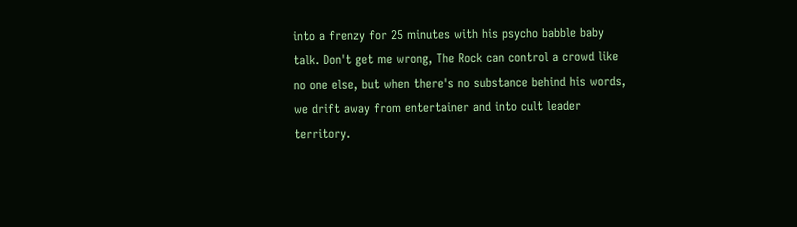into a frenzy for 25 minutes with his psycho babble baby talk. Don't get me wrong, The Rock can control a crowd like no one else, but when there's no substance behind his words, we drift away from entertainer and into cult leader territory.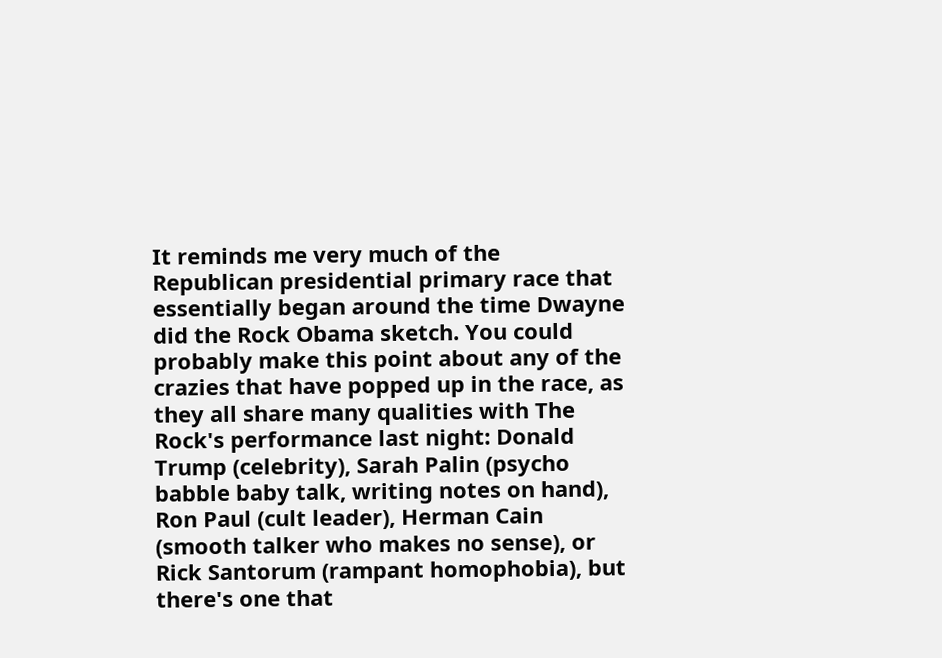It reminds me very much of the Republican presidential primary race that essentially began around the time Dwayne did the Rock Obama sketch. You could probably make this point about any of the crazies that have popped up in the race, as they all share many qualities with The Rock's performance last night: Donald Trump (celebrity), Sarah Palin (psycho babble baby talk, writing notes on hand), Ron Paul (cult leader), Herman Cain (smooth talker who makes no sense), or Rick Santorum (rampant homophobia), but there's one that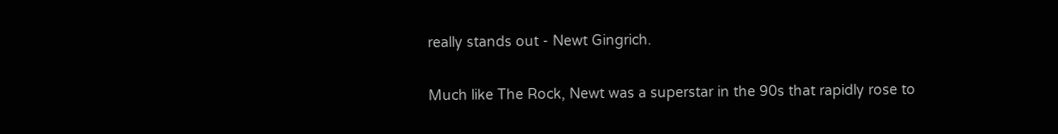really stands out - Newt Gingrich.

Much like The Rock, Newt was a superstar in the 90s that rapidly rose to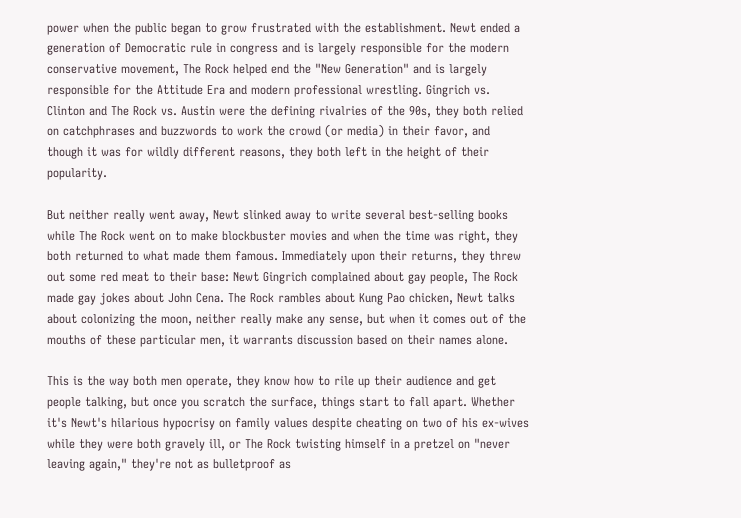power when the public began to grow frustrated with the establishment. Newt ended a generation of Democratic rule in congress and is largely responsible for the modern conservative movement, The Rock helped end the "New Generation" and is largely responsible for the Attitude Era and modern professional wrestling. Gingrich vs. Clinton and The Rock vs. Austin were the defining rivalries of the 90s, they both relied on catchphrases and buzzwords to work the crowd (or media) in their favor, and though it was for wildly different reasons, they both left in the height of their popularity.

But neither really went away, Newt slinked away to write several best-selling books while The Rock went on to make blockbuster movies and when the time was right, they both returned to what made them famous. Immediately upon their returns, they threw out some red meat to their base: Newt Gingrich complained about gay people, The Rock made gay jokes about John Cena. The Rock rambles about Kung Pao chicken, Newt talks about colonizing the moon, neither really make any sense, but when it comes out of the mouths of these particular men, it warrants discussion based on their names alone.

This is the way both men operate, they know how to rile up their audience and get people talking, but once you scratch the surface, things start to fall apart. Whether it's Newt's hilarious hypocrisy on family values despite cheating on two of his ex-wives while they were both gravely ill, or The Rock twisting himself in a pretzel on "never leaving again," they're not as bulletproof as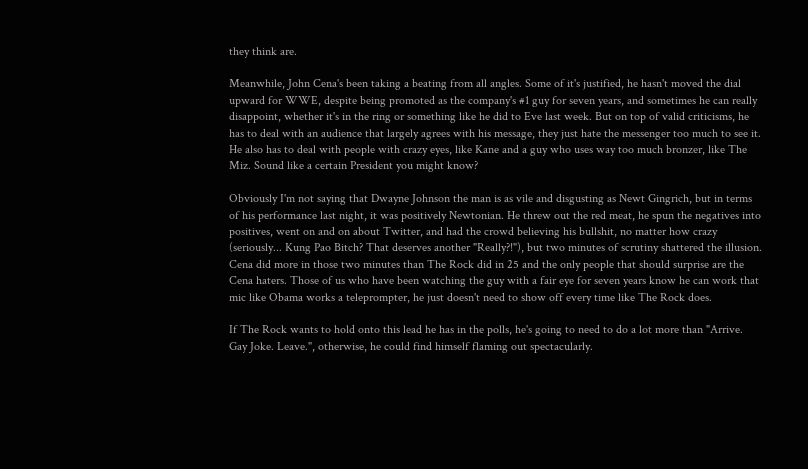they think are.

Meanwhile, John Cena's been taking a beating from all angles. Some of it's justified, he hasn't moved the dial upward for WWE, despite being promoted as the company's #1 guy for seven years, and sometimes he can really disappoint, whether it's in the ring or something like he did to Eve last week. But on top of valid criticisms, he has to deal with an audience that largely agrees with his message, they just hate the messenger too much to see it. He also has to deal with people with crazy eyes, like Kane and a guy who uses way too much bronzer, like The Miz. Sound like a certain President you might know?

Obviously I'm not saying that Dwayne Johnson the man is as vile and disgusting as Newt Gingrich, but in terms of his performance last night, it was positively Newtonian. He threw out the red meat, he spun the negatives into positives, went on and on about Twitter, and had the crowd believing his bullshit, no matter how crazy (seriously... Kung Pao Bitch? That deserves another "Really?!"), but two minutes of scrutiny shattered the illusion. Cena did more in those two minutes than The Rock did in 25 and the only people that should surprise are the Cena haters. Those of us who have been watching the guy with a fair eye for seven years know he can work that mic like Obama works a teleprompter, he just doesn't need to show off every time like The Rock does.

If The Rock wants to hold onto this lead he has in the polls, he's going to need to do a lot more than "Arrive. Gay Joke. Leave.", otherwise, he could find himself flaming out spectacularly.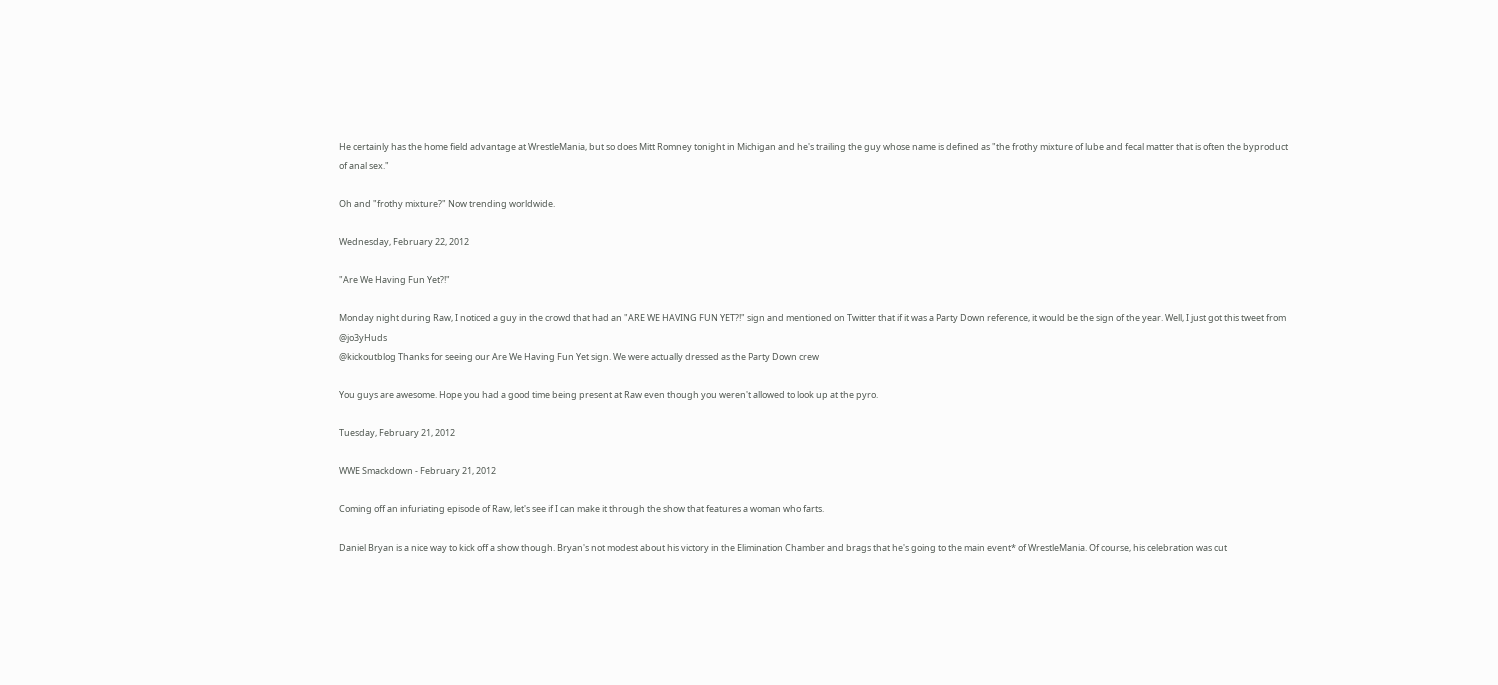He certainly has the home field advantage at WrestleMania, but so does Mitt Romney tonight in Michigan and he's trailing the guy whose name is defined as "the frothy mixture of lube and fecal matter that is often the byproduct of anal sex."

Oh and "frothy mixture?" Now trending worldwide.

Wednesday, February 22, 2012

"Are We Having Fun Yet?!"

Monday night during Raw, I noticed a guy in the crowd that had an "ARE WE HAVING FUN YET?!" sign and mentioned on Twitter that if it was a Party Down reference, it would be the sign of the year. Well, I just got this tweet from @jo3yHuds
@kickoutblog Thanks for seeing our Are We Having Fun Yet sign. We were actually dressed as the Party Down crew

You guys are awesome. Hope you had a good time being present at Raw even though you weren't allowed to look up at the pyro.

Tuesday, February 21, 2012

WWE Smackdown - February 21, 2012

Coming off an infuriating episode of Raw, let's see if I can make it through the show that features a woman who farts.

Daniel Bryan is a nice way to kick off a show though. Bryan's not modest about his victory in the Elimination Chamber and brags that he's going to the main event* of WrestleMania. Of course, his celebration was cut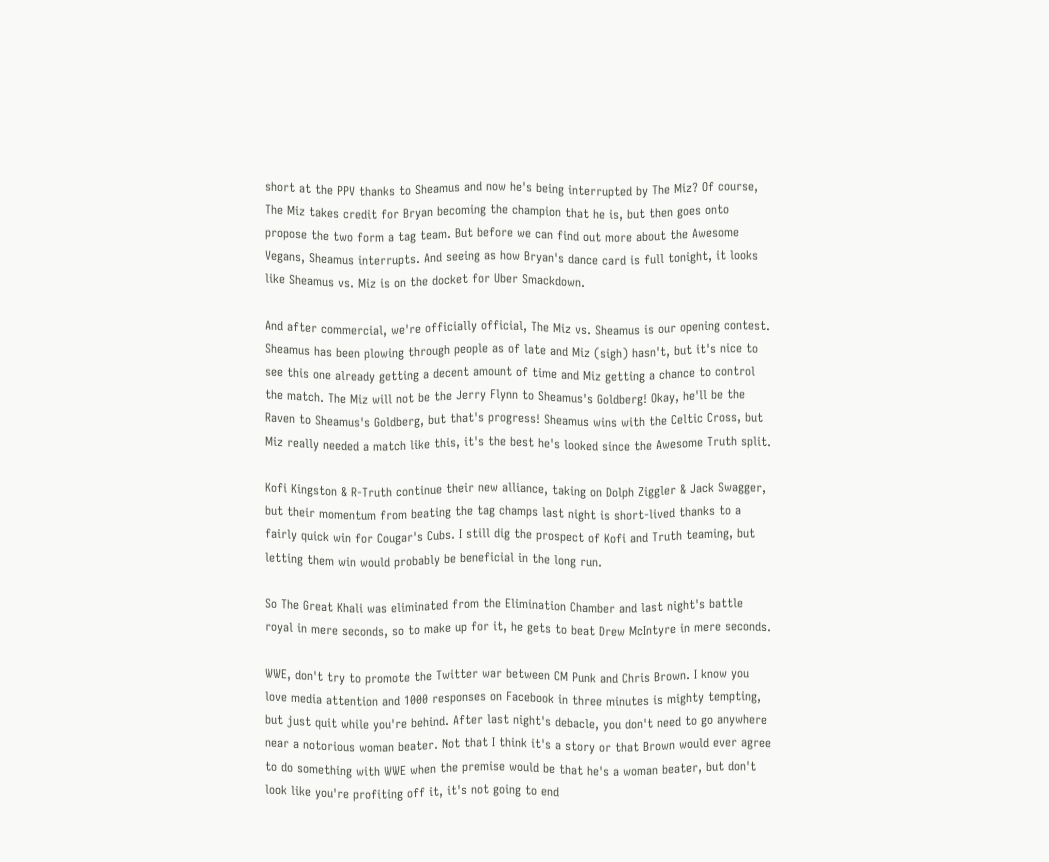short at the PPV thanks to Sheamus and now he's being interrupted by The Miz? Of course, The Miz takes credit for Bryan becoming the champion that he is, but then goes onto propose the two form a tag team. But before we can find out more about the Awesome Vegans, Sheamus interrupts. And seeing as how Bryan's dance card is full tonight, it looks like Sheamus vs. Miz is on the docket for Uber Smackdown.

And after commercial, we're officially official, The Miz vs. Sheamus is our opening contest. Sheamus has been plowing through people as of late and Miz (sigh) hasn't, but it's nice to see this one already getting a decent amount of time and Miz getting a chance to control the match. The Miz will not be the Jerry Flynn to Sheamus's Goldberg! Okay, he'll be the Raven to Sheamus's Goldberg, but that's progress! Sheamus wins with the Celtic Cross, but Miz really needed a match like this, it's the best he's looked since the Awesome Truth split.

Kofi Kingston & R-Truth continue their new alliance, taking on Dolph Ziggler & Jack Swagger, but their momentum from beating the tag champs last night is short-lived thanks to a fairly quick win for Cougar's Cubs. I still dig the prospect of Kofi and Truth teaming, but letting them win would probably be beneficial in the long run.

So The Great Khali was eliminated from the Elimination Chamber and last night's battle royal in mere seconds, so to make up for it, he gets to beat Drew McIntyre in mere seconds.

WWE, don't try to promote the Twitter war between CM Punk and Chris Brown. I know you love media attention and 1000 responses on Facebook in three minutes is mighty tempting, but just quit while you're behind. After last night's debacle, you don't need to go anywhere near a notorious woman beater. Not that I think it's a story or that Brown would ever agree to do something with WWE when the premise would be that he's a woman beater, but don't look like you're profiting off it, it's not going to end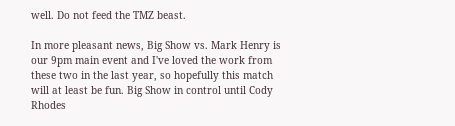well. Do not feed the TMZ beast.

In more pleasant news, Big Show vs. Mark Henry is our 9pm main event and I've loved the work from these two in the last year, so hopefully this match will at least be fun. Big Show in control until Cody Rhodes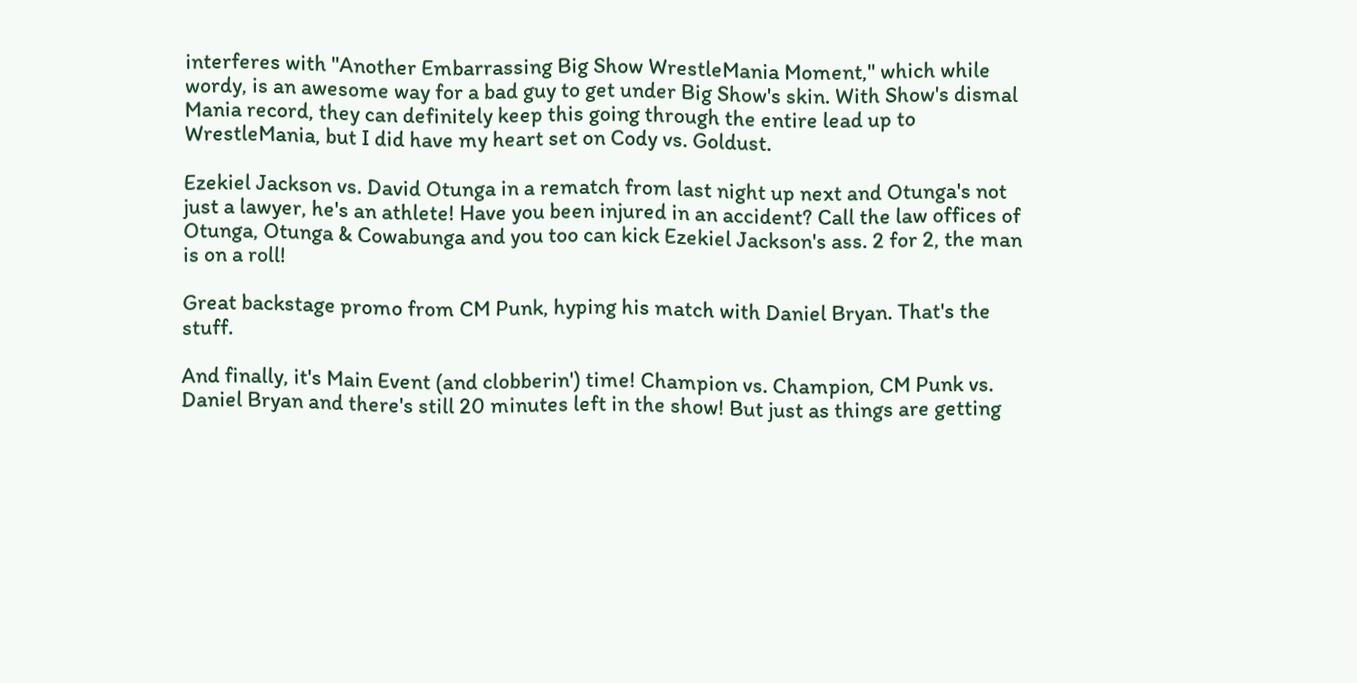interferes with "Another Embarrassing Big Show WrestleMania Moment," which while wordy, is an awesome way for a bad guy to get under Big Show's skin. With Show's dismal Mania record, they can definitely keep this going through the entire lead up to WrestleMania, but I did have my heart set on Cody vs. Goldust.

Ezekiel Jackson vs. David Otunga in a rematch from last night up next and Otunga's not just a lawyer, he's an athlete! Have you been injured in an accident? Call the law offices of Otunga, Otunga & Cowabunga and you too can kick Ezekiel Jackson's ass. 2 for 2, the man is on a roll!

Great backstage promo from CM Punk, hyping his match with Daniel Bryan. That's the stuff.

And finally, it's Main Event (and clobberin') time! Champion vs. Champion, CM Punk vs. Daniel Bryan and there's still 20 minutes left in the show! But just as things are getting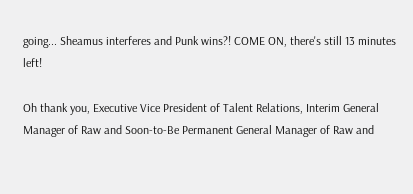going... Sheamus interferes and Punk wins?! COME ON, there's still 13 minutes left!

Oh thank you, Executive Vice President of Talent Relations, Interim General Manager of Raw and Soon-to-Be Permanent General Manager of Raw and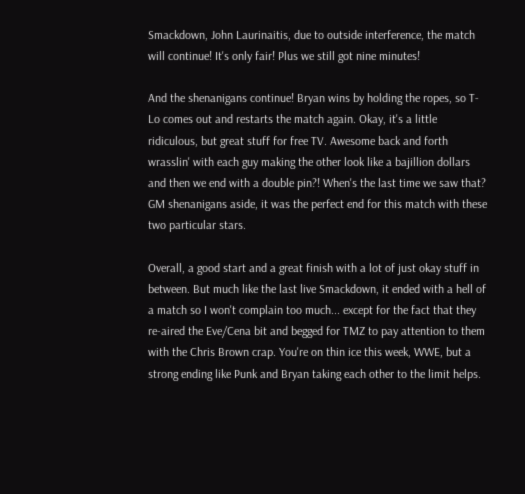Smackdown, John Laurinaitis, due to outside interference, the match will continue! It's only fair! Plus we still got nine minutes!

And the shenanigans continue! Bryan wins by holding the ropes, so T-Lo comes out and restarts the match again. Okay, it's a little ridiculous, but great stuff for free TV. Awesome back and forth wrasslin' with each guy making the other look like a bajillion dollars and then we end with a double pin?! When's the last time we saw that? GM shenanigans aside, it was the perfect end for this match with these two particular stars.

Overall, a good start and a great finish with a lot of just okay stuff in between. But much like the last live Smackdown, it ended with a hell of a match so I won't complain too much... except for the fact that they re-aired the Eve/Cena bit and begged for TMZ to pay attention to them with the Chris Brown crap. You're on thin ice this week, WWE, but a strong ending like Punk and Bryan taking each other to the limit helps.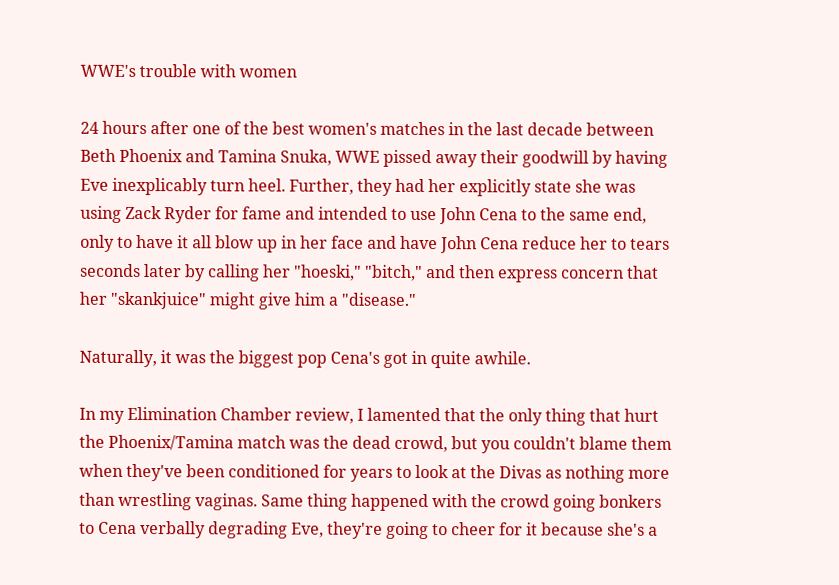WWE's trouble with women

24 hours after one of the best women's matches in the last decade between Beth Phoenix and Tamina Snuka, WWE pissed away their goodwill by having Eve inexplicably turn heel. Further, they had her explicitly state she was using Zack Ryder for fame and intended to use John Cena to the same end, only to have it all blow up in her face and have John Cena reduce her to tears seconds later by calling her "hoeski," "bitch," and then express concern that her "skankjuice" might give him a "disease."

Naturally, it was the biggest pop Cena's got in quite awhile.

In my Elimination Chamber review, I lamented that the only thing that hurt the Phoenix/Tamina match was the dead crowd, but you couldn't blame them when they've been conditioned for years to look at the Divas as nothing more than wrestling vaginas. Same thing happened with the crowd going bonkers to Cena verbally degrading Eve, they're going to cheer for it because she's a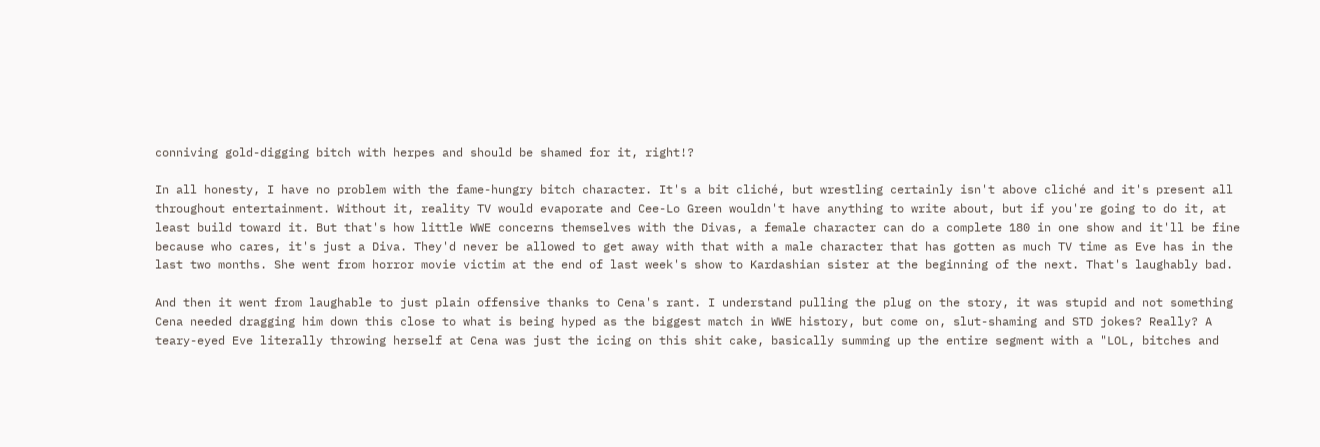conniving gold-digging bitch with herpes and should be shamed for it, right!?

In all honesty, I have no problem with the fame-hungry bitch character. It's a bit cliché, but wrestling certainly isn't above cliché and it's present all throughout entertainment. Without it, reality TV would evaporate and Cee-Lo Green wouldn't have anything to write about, but if you're going to do it, at least build toward it. But that's how little WWE concerns themselves with the Divas, a female character can do a complete 180 in one show and it'll be fine because who cares, it's just a Diva. They'd never be allowed to get away with that with a male character that has gotten as much TV time as Eve has in the last two months. She went from horror movie victim at the end of last week's show to Kardashian sister at the beginning of the next. That's laughably bad.

And then it went from laughable to just plain offensive thanks to Cena's rant. I understand pulling the plug on the story, it was stupid and not something Cena needed dragging him down this close to what is being hyped as the biggest match in WWE history, but come on, slut-shaming and STD jokes? Really? A teary-eyed Eve literally throwing herself at Cena was just the icing on this shit cake, basically summing up the entire segment with a "LOL, bitches and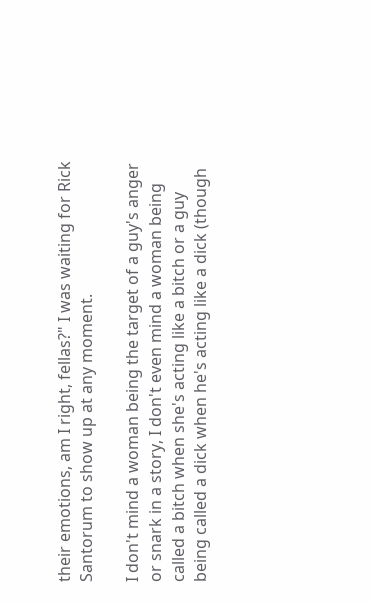their emotions, am I right, fellas?" I was waiting for Rick Santorum to show up at any moment.

I don't mind a woman being the target of a guy's anger or snark in a story, I don't even mind a woman being called a bitch when she's acting like a bitch or a guy being called a dick when he's acting like a dick (though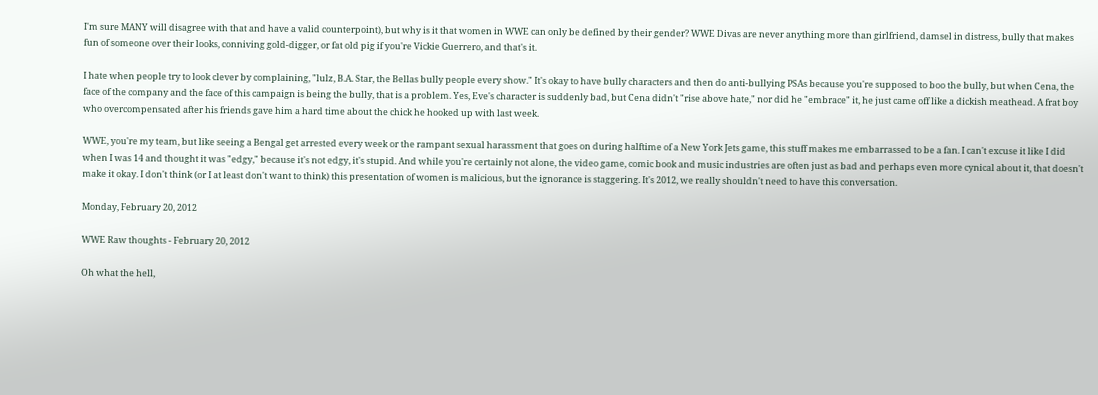I'm sure MANY will disagree with that and have a valid counterpoint), but why is it that women in WWE can only be defined by their gender? WWE Divas are never anything more than girlfriend, damsel in distress, bully that makes fun of someone over their looks, conniving gold-digger, or fat old pig if you're Vickie Guerrero, and that's it.

I hate when people try to look clever by complaining, "lulz, B.A. Star, the Bellas bully people every show." It's okay to have bully characters and then do anti-bullying PSAs because you're supposed to boo the bully, but when Cena, the face of the company and the face of this campaign is being the bully, that is a problem. Yes, Eve's character is suddenly bad, but Cena didn't "rise above hate," nor did he "embrace" it, he just came off like a dickish meathead. A frat boy who overcompensated after his friends gave him a hard time about the chick he hooked up with last week.

WWE, you're my team, but like seeing a Bengal get arrested every week or the rampant sexual harassment that goes on during halftime of a New York Jets game, this stuff makes me embarrassed to be a fan. I can't excuse it like I did when I was 14 and thought it was "edgy," because it's not edgy, it's stupid. And while you're certainly not alone, the video game, comic book and music industries are often just as bad and perhaps even more cynical about it, that doesn't make it okay. I don't think (or I at least don't want to think) this presentation of women is malicious, but the ignorance is staggering. It's 2012, we really shouldn't need to have this conversation.

Monday, February 20, 2012

WWE Raw thoughts - February 20, 2012

Oh what the hell,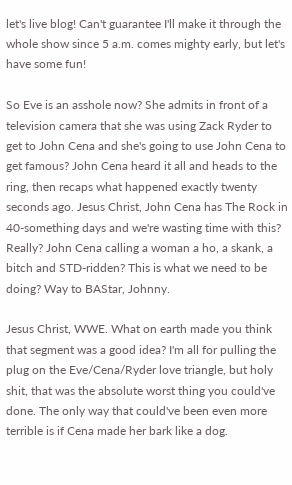let's live blog! Can't guarantee I'll make it through the whole show since 5 a.m. comes mighty early, but let's have some fun!

So Eve is an asshole now? She admits in front of a television camera that she was using Zack Ryder to get to John Cena and she's going to use John Cena to get famous? John Cena heard it all and heads to the ring, then recaps what happened exactly twenty seconds ago. Jesus Christ, John Cena has The Rock in 40-something days and we're wasting time with this? Really? John Cena calling a woman a ho, a skank, a bitch and STD-ridden? This is what we need to be doing? Way to BAStar, Johnny.

Jesus Christ, WWE. What on earth made you think that segment was a good idea? I'm all for pulling the plug on the Eve/Cena/Ryder love triangle, but holy shit, that was the absolute worst thing you could've done. The only way that could've been even more terrible is if Cena made her bark like a dog.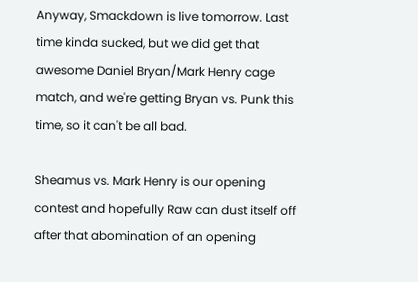Anyway, Smackdown is live tomorrow. Last time kinda sucked, but we did get that awesome Daniel Bryan/Mark Henry cage match, and we're getting Bryan vs. Punk this time, so it can't be all bad.

Sheamus vs. Mark Henry is our opening contest and hopefully Raw can dust itself off after that abomination of an opening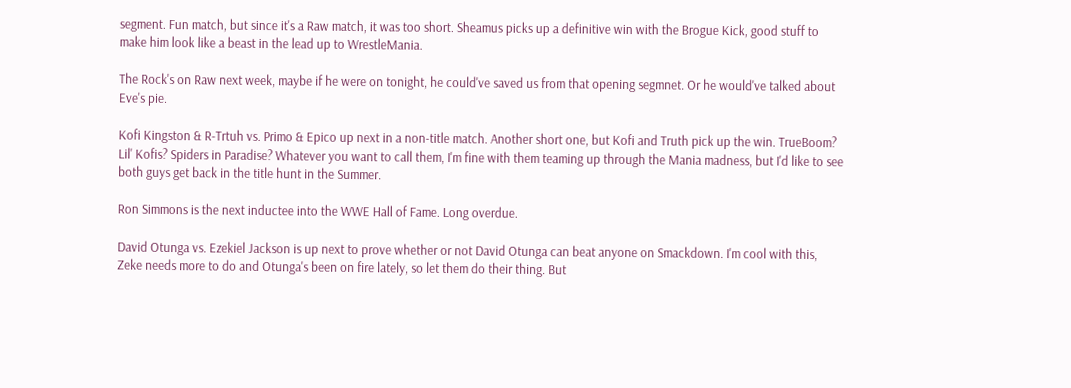segment. Fun match, but since it's a Raw match, it was too short. Sheamus picks up a definitive win with the Brogue Kick, good stuff to make him look like a beast in the lead up to WrestleMania.

The Rock's on Raw next week, maybe if he were on tonight, he could've saved us from that opening segmnet. Or he would've talked about Eve's pie.

Kofi Kingston & R-Trtuh vs. Primo & Epico up next in a non-title match. Another short one, but Kofi and Truth pick up the win. TrueBoom? Lil' Kofis? Spiders in Paradise? Whatever you want to call them, I'm fine with them teaming up through the Mania madness, but I'd like to see both guys get back in the title hunt in the Summer.

Ron Simmons is the next inductee into the WWE Hall of Fame. Long overdue.

David Otunga vs. Ezekiel Jackson is up next to prove whether or not David Otunga can beat anyone on Smackdown. I'm cool with this, Zeke needs more to do and Otunga's been on fire lately, so let them do their thing. But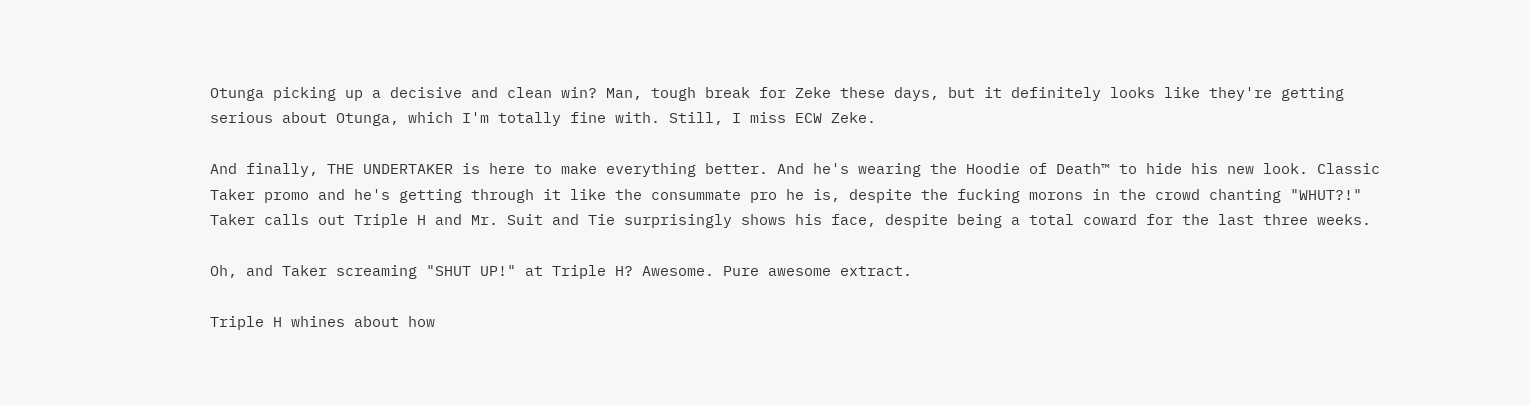Otunga picking up a decisive and clean win? Man, tough break for Zeke these days, but it definitely looks like they're getting serious about Otunga, which I'm totally fine with. Still, I miss ECW Zeke.

And finally, THE UNDERTAKER is here to make everything better. And he's wearing the Hoodie of Death™ to hide his new look. Classic Taker promo and he's getting through it like the consummate pro he is, despite the fucking morons in the crowd chanting "WHUT?!" Taker calls out Triple H and Mr. Suit and Tie surprisingly shows his face, despite being a total coward for the last three weeks.

Oh, and Taker screaming "SHUT UP!" at Triple H? Awesome. Pure awesome extract.

Triple H whines about how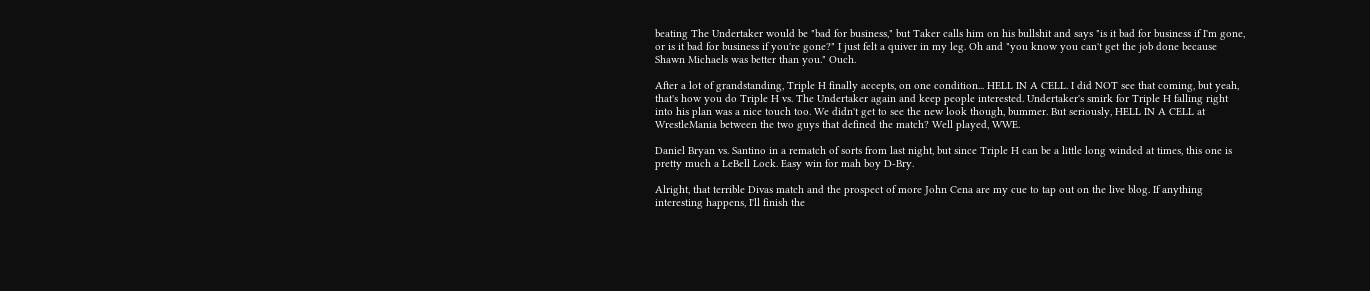beating The Undertaker would be "bad for business," but Taker calls him on his bullshit and says "is it bad for business if I'm gone, or is it bad for business if you're gone?" I just felt a quiver in my leg. Oh and "you know you can't get the job done because Shawn Michaels was better than you." Ouch.

After a lot of grandstanding, Triple H finally accepts, on one condition... HELL IN A CELL. I did NOT see that coming, but yeah, that's how you do Triple H vs. The Undertaker again and keep people interested. Undertaker's smirk for Triple H falling right into his plan was a nice touch too. We didn't get to see the new look though, bummer. But seriously, HELL IN A CELL at WrestleMania between the two guys that defined the match? Well played, WWE.

Daniel Bryan vs. Santino in a rematch of sorts from last night, but since Triple H can be a little long winded at times, this one is pretty much a LeBell Lock. Easy win for mah boy D-Bry.

Alright, that terrible Divas match and the prospect of more John Cena are my cue to tap out on the live blog. If anything interesting happens, I'll finish the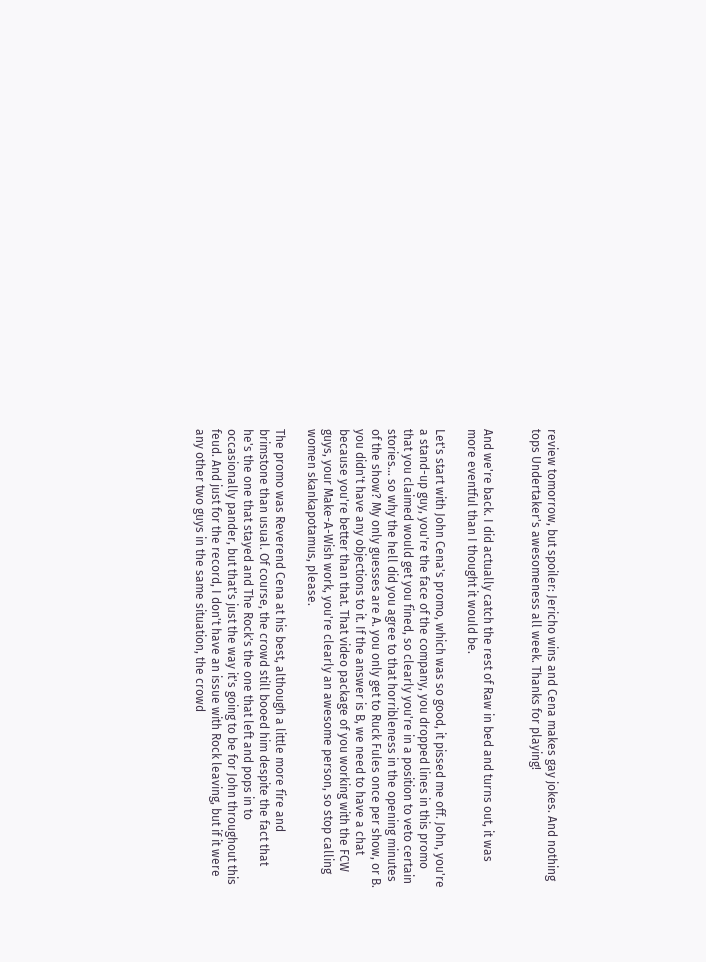review tomorrow, but spoiler: Jericho wins and Cena makes gay jokes. And nothing tops Undertaker's awesomeness all week. Thanks for playing!


And we're back. I did actually catch the rest of Raw in bed and turns out, it was more eventful than I thought it would be.

Let's start with John Cena's promo, which was so good, it pissed me off. John, you're a stand-up guy, you're the face of the company, you dropped lines in this promo that you claimed would get you fined, so clearly you're in a position to veto certain stories... so why the hell did you agree to that horribleness in the opening minutes of the show? My only guesses are A. you only get to Ruck Fules once per show, or B. you didn't have any objections to it. If the answer is B, we need to have a chat because you're better than that. That video package of you working with the FCW guys, your Make-A-Wish work, you're clearly an awesome person, so stop calling women skankapotamus, please.

The promo was Reverend Cena at his best, although a little more fire and brimstone than usual. Of course, the crowd still booed him despite the fact that he's the one that stayed and The Rock's the one that left and pops in to occasionally pander, but that's just the way it's going to be for John throughout this feud. And just for the record, I don't have an issue with Rock leaving, but if it were any other two guys in the same situation, the crowd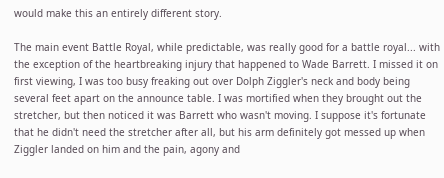would make this an entirely different story.

The main event Battle Royal, while predictable, was really good for a battle royal... with the exception of the heartbreaking injury that happened to Wade Barrett. I missed it on first viewing, I was too busy freaking out over Dolph Ziggler's neck and body being several feet apart on the announce table. I was mortified when they brought out the stretcher, but then noticed it was Barrett who wasn't moving. I suppose it's fortunate that he didn't need the stretcher after all, but his arm definitely got messed up when Ziggler landed on him and the pain, agony and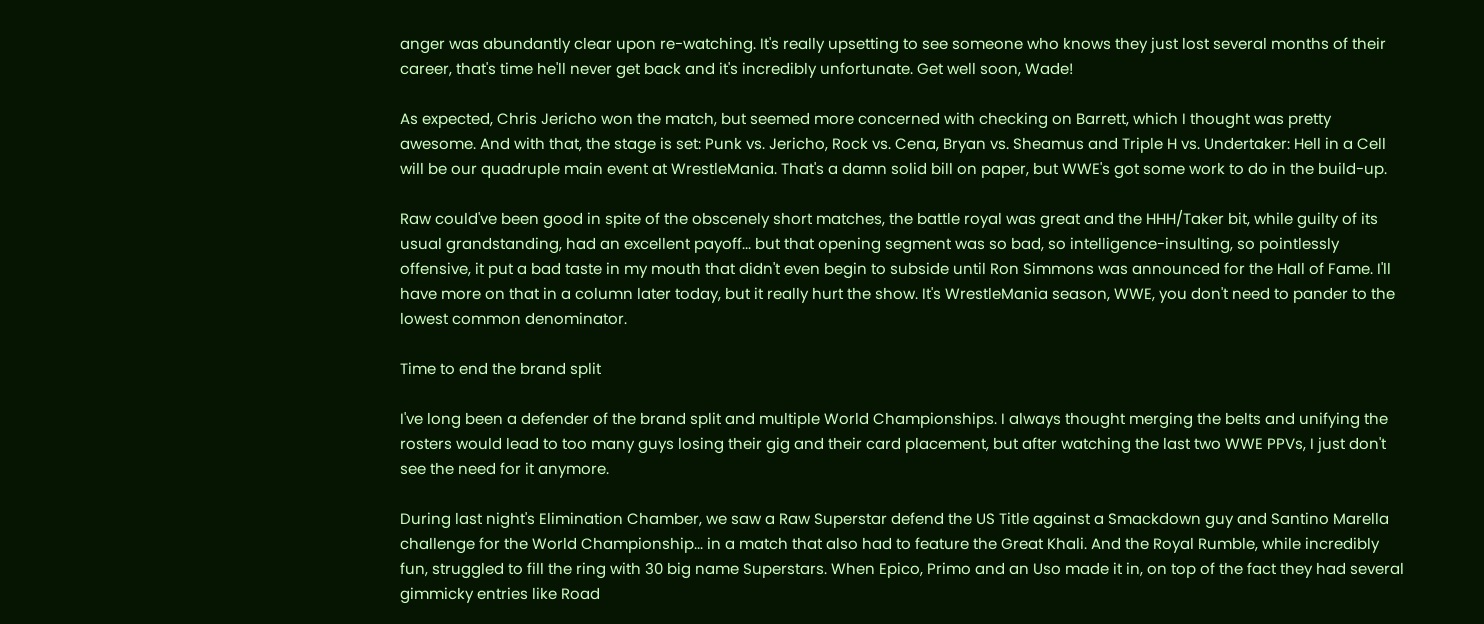anger was abundantly clear upon re-watching. It's really upsetting to see someone who knows they just lost several months of their career, that's time he'll never get back and it's incredibly unfortunate. Get well soon, Wade!

As expected, Chris Jericho won the match, but seemed more concerned with checking on Barrett, which I thought was pretty awesome. And with that, the stage is set: Punk vs. Jericho, Rock vs. Cena, Bryan vs. Sheamus and Triple H vs. Undertaker: Hell in a Cell will be our quadruple main event at WrestleMania. That's a damn solid bill on paper, but WWE's got some work to do in the build-up.

Raw could've been good in spite of the obscenely short matches, the battle royal was great and the HHH/Taker bit, while guilty of its usual grandstanding, had an excellent payoff... but that opening segment was so bad, so intelligence-insulting, so pointlessly offensive, it put a bad taste in my mouth that didn't even begin to subside until Ron Simmons was announced for the Hall of Fame. I'll have more on that in a column later today, but it really hurt the show. It's WrestleMania season, WWE, you don't need to pander to the lowest common denominator.

Time to end the brand split

I've long been a defender of the brand split and multiple World Championships. I always thought merging the belts and unifying the rosters would lead to too many guys losing their gig and their card placement, but after watching the last two WWE PPVs, I just don't see the need for it anymore.

During last night's Elimination Chamber, we saw a Raw Superstar defend the US Title against a Smackdown guy and Santino Marella challenge for the World Championship... in a match that also had to feature the Great Khali. And the Royal Rumble, while incredibly fun, struggled to fill the ring with 30 big name Superstars. When Epico, Primo and an Uso made it in, on top of the fact they had several gimmicky entries like Road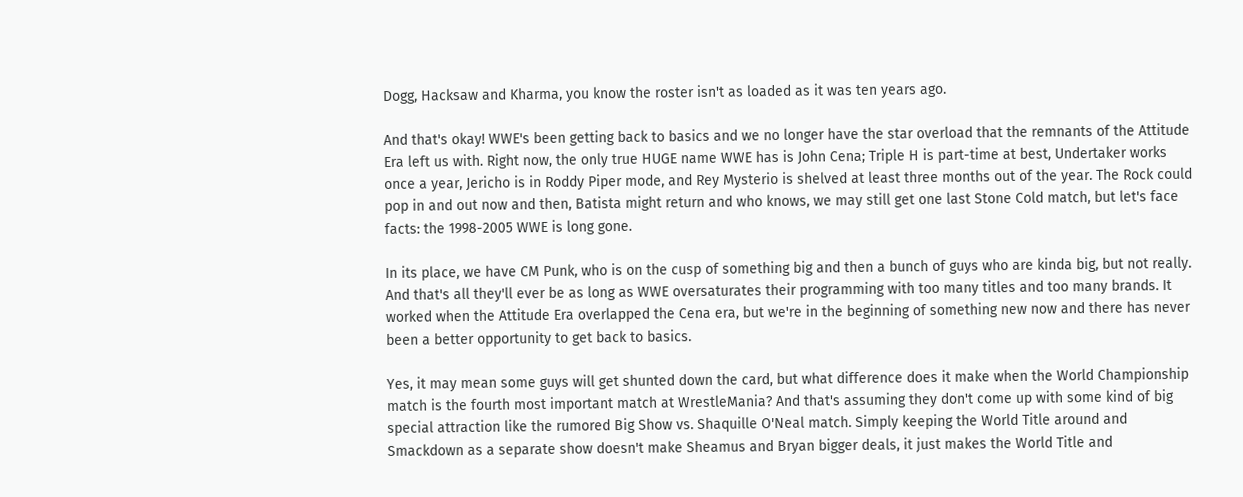Dogg, Hacksaw and Kharma, you know the roster isn't as loaded as it was ten years ago.

And that's okay! WWE's been getting back to basics and we no longer have the star overload that the remnants of the Attitude Era left us with. Right now, the only true HUGE name WWE has is John Cena; Triple H is part-time at best, Undertaker works once a year, Jericho is in Roddy Piper mode, and Rey Mysterio is shelved at least three months out of the year. The Rock could pop in and out now and then, Batista might return and who knows, we may still get one last Stone Cold match, but let's face facts: the 1998-2005 WWE is long gone.

In its place, we have CM Punk, who is on the cusp of something big and then a bunch of guys who are kinda big, but not really. And that's all they'll ever be as long as WWE oversaturates their programming with too many titles and too many brands. It worked when the Attitude Era overlapped the Cena era, but we're in the beginning of something new now and there has never been a better opportunity to get back to basics.

Yes, it may mean some guys will get shunted down the card, but what difference does it make when the World Championship match is the fourth most important match at WrestleMania? And that's assuming they don't come up with some kind of big special attraction like the rumored Big Show vs. Shaquille O'Neal match. Simply keeping the World Title around and Smackdown as a separate show doesn't make Sheamus and Bryan bigger deals, it just makes the World Title and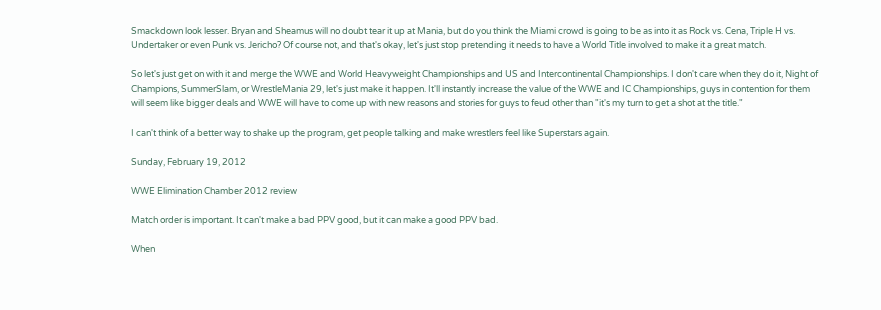Smackdown look lesser. Bryan and Sheamus will no doubt tear it up at Mania, but do you think the Miami crowd is going to be as into it as Rock vs. Cena, Triple H vs. Undertaker or even Punk vs. Jericho? Of course not, and that's okay, let's just stop pretending it needs to have a World Title involved to make it a great match.

So let's just get on with it and merge the WWE and World Heavyweight Championships and US and Intercontinental Championships. I don't care when they do it, Night of Champions, SummerSlam, or WrestleMania 29, let's just make it happen. It'll instantly increase the value of the WWE and IC Championships, guys in contention for them will seem like bigger deals and WWE will have to come up with new reasons and stories for guys to feud other than "it's my turn to get a shot at the title."

I can't think of a better way to shake up the program, get people talking and make wrestlers feel like Superstars again.

Sunday, February 19, 2012

WWE Elimination Chamber 2012 review

Match order is important. It can't make a bad PPV good, but it can make a good PPV bad.

When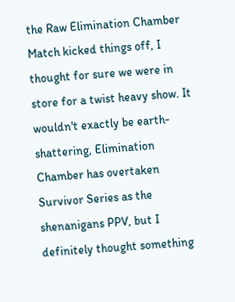the Raw Elimination Chamber Match kicked things off, I thought for sure we were in store for a twist heavy show. It wouldn't exactly be earth-shattering, Elimination Chamber has overtaken Survivor Series as the shenanigans PPV, but I definitely thought something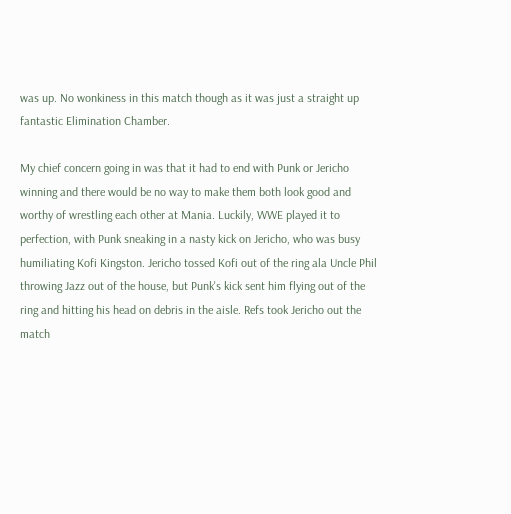was up. No wonkiness in this match though as it was just a straight up fantastic Elimination Chamber.

My chief concern going in was that it had to end with Punk or Jericho winning and there would be no way to make them both look good and worthy of wrestling each other at Mania. Luckily, WWE played it to perfection, with Punk sneaking in a nasty kick on Jericho, who was busy humiliating Kofi Kingston. Jericho tossed Kofi out of the ring ala Uncle Phil throwing Jazz out of the house, but Punk's kick sent him flying out of the ring and hitting his head on debris in the aisle. Refs took Jericho out the match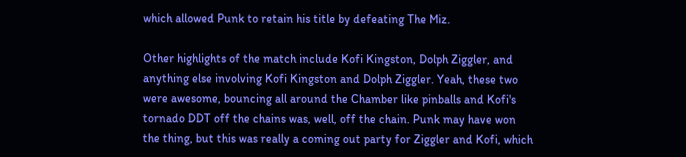which allowed Punk to retain his title by defeating The Miz.

Other highlights of the match include Kofi Kingston, Dolph Ziggler, and anything else involving Kofi Kingston and Dolph Ziggler. Yeah, these two were awesome, bouncing all around the Chamber like pinballs and Kofi's tornado DDT off the chains was, well, off the chain. Punk may have won the thing, but this was really a coming out party for Ziggler and Kofi, which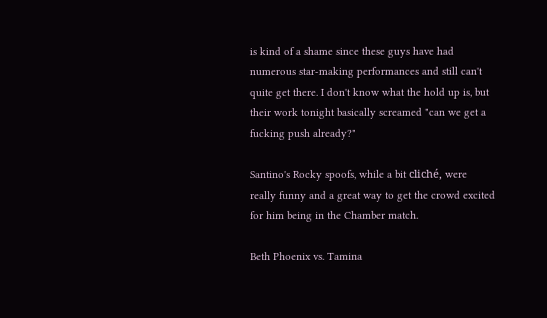is kind of a shame since these guys have had numerous star-making performances and still can't quite get there. I don't know what the hold up is, but their work tonight basically screamed "can we get a fucking push already?"

Santino's Rocky spoofs, while a bit cliché, were really funny and a great way to get the crowd excited for him being in the Chamber match.

Beth Phoenix vs. Tamina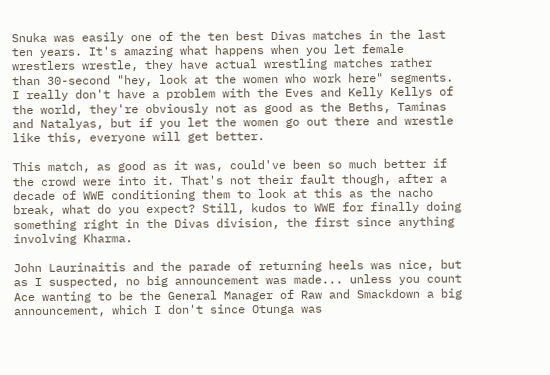Snuka was easily one of the ten best Divas matches in the last ten years. It's amazing what happens when you let female wrestlers wrestle, they have actual wrestling matches rather than 30-second "hey, look at the women who work here" segments. I really don't have a problem with the Eves and Kelly Kellys of the world, they're obviously not as good as the Beths, Taminas and Natalyas, but if you let the women go out there and wrestle like this, everyone will get better.

This match, as good as it was, could've been so much better if the crowd were into it. That's not their fault though, after a decade of WWE conditioning them to look at this as the nacho break, what do you expect? Still, kudos to WWE for finally doing something right in the Divas division, the first since anything involving Kharma.

John Laurinaitis and the parade of returning heels was nice, but as I suspected, no big announcement was made... unless you count Ace wanting to be the General Manager of Raw and Smackdown a big announcement, which I don't since Otunga was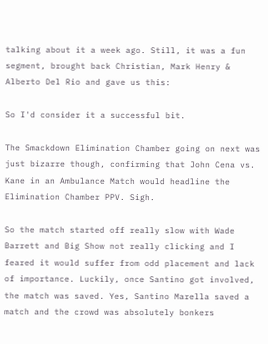talking about it a week ago. Still, it was a fun segment, brought back Christian, Mark Henry & Alberto Del Rio and gave us this:

So I'd consider it a successful bit.

The Smackdown Elimination Chamber going on next was just bizarre though, confirming that John Cena vs. Kane in an Ambulance Match would headline the Elimination Chamber PPV. Sigh.

So the match started off really slow with Wade Barrett and Big Show not really clicking and I feared it would suffer from odd placement and lack of importance. Luckily, once Santino got involved, the match was saved. Yes, Santino Marella saved a match and the crowd was absolutely bonkers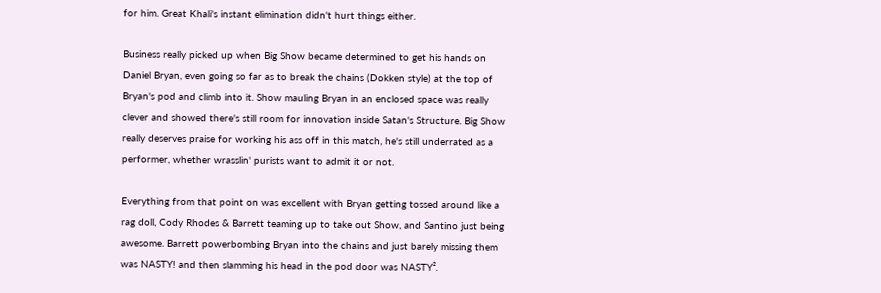for him. Great Khali's instant elimination didn't hurt things either.

Business really picked up when Big Show became determined to get his hands on Daniel Bryan, even going so far as to break the chains (Dokken style) at the top of Bryan's pod and climb into it. Show mauling Bryan in an enclosed space was really clever and showed there's still room for innovation inside Satan's Structure. Big Show really deserves praise for working his ass off in this match, he's still underrated as a performer, whether wrasslin' purists want to admit it or not.

Everything from that point on was excellent with Bryan getting tossed around like a rag doll, Cody Rhodes & Barrett teaming up to take out Show, and Santino just being awesome. Barrett powerbombing Bryan into the chains and just barely missing them was NASTY! and then slamming his head in the pod door was NASTY².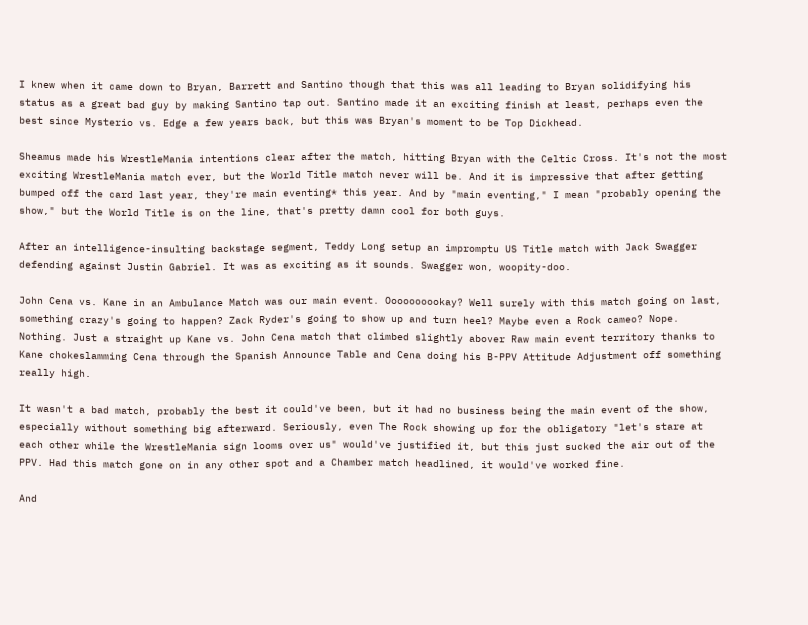I knew when it came down to Bryan, Barrett and Santino though that this was all leading to Bryan solidifying his status as a great bad guy by making Santino tap out. Santino made it an exciting finish at least, perhaps even the best since Mysterio vs. Edge a few years back, but this was Bryan's moment to be Top Dickhead.

Sheamus made his WrestleMania intentions clear after the match, hitting Bryan with the Celtic Cross. It's not the most exciting WrestleMania match ever, but the World Title match never will be. And it is impressive that after getting bumped off the card last year, they're main eventing* this year. And by "main eventing," I mean "probably opening the show," but the World Title is on the line, that's pretty damn cool for both guys.

After an intelligence-insulting backstage segment, Teddy Long setup an impromptu US Title match with Jack Swagger defending against Justin Gabriel. It was as exciting as it sounds. Swagger won, woopity-doo.

John Cena vs. Kane in an Ambulance Match was our main event. Oooooooookay? Well surely with this match going on last, something crazy's going to happen? Zack Ryder's going to show up and turn heel? Maybe even a Rock cameo? Nope. Nothing. Just a straight up Kane vs. John Cena match that climbed slightly abover Raw main event territory thanks to Kane chokeslamming Cena through the Spanish Announce Table and Cena doing his B-PPV Attitude Adjustment off something really high.

It wasn't a bad match, probably the best it could've been, but it had no business being the main event of the show, especially without something big afterward. Seriously, even The Rock showing up for the obligatory "let's stare at each other while the WrestleMania sign looms over us" would've justified it, but this just sucked the air out of the PPV. Had this match gone on in any other spot and a Chamber match headlined, it would've worked fine.

And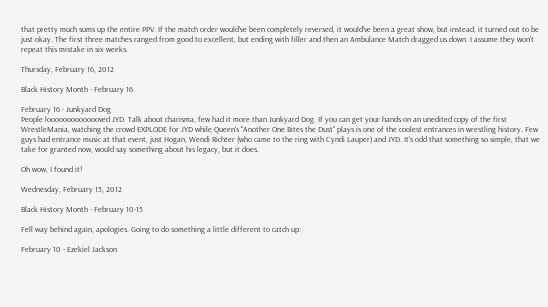that pretty much sums up the entire PPV. If the match order would've been completely reversed, it would've been a great show, but instead, it turned out to be just okay. The first three matches ranged from good to excellent, but ending with filler and then an Ambulance Match dragged us down. I assume they won't repeat this mistake in six weeks.

Thursday, February 16, 2012

Black History Month - February 16

February 16 - Junkyard Dog
People loooooooooooooved JYD. Talk about charisma, few had it more than Junkyard Dog. If you can get your hands on an unedited copy of the first WrestleMania, watching the crowd EXPLODE for JYD while Queen's "Another One Bites the Dust" plays is one of the coolest entrances in wrestling history. Few guys had entrance music at that event, just Hogan, Wendi Richter (who came to the ring with Cyndi Lauper) and JYD. It's odd that something so simple, that we take for granted now, would say something about his legacy, but it does.

Oh wow, I found it!

Wednesday, February 15, 2012

Black History Month - February 10-15

Fell way behind again, apologies. Going to do something a little different to catch up:

February 10 - Ezekiel Jackson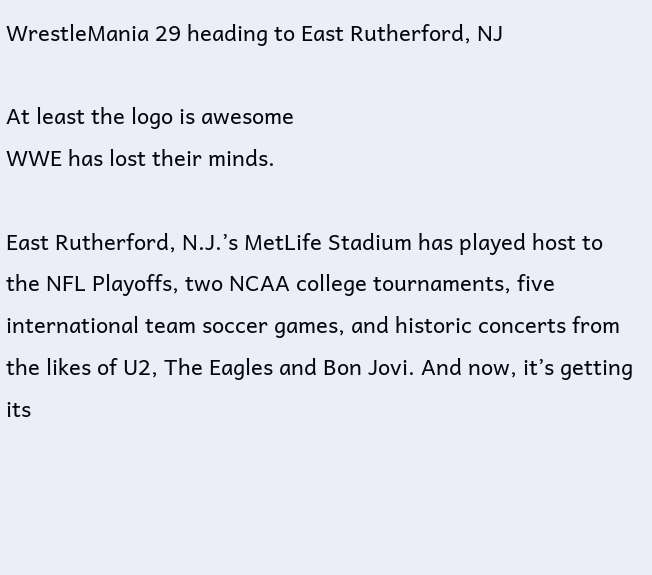WrestleMania 29 heading to East Rutherford, NJ

At least the logo is awesome
WWE has lost their minds.

East Rutherford, N.J.’s MetLife Stadium has played host to the NFL Playoffs, two NCAA college tournaments, five international team soccer games, and historic concerts from the likes of U2, The Eagles and Bon Jovi. And now, it’s getting its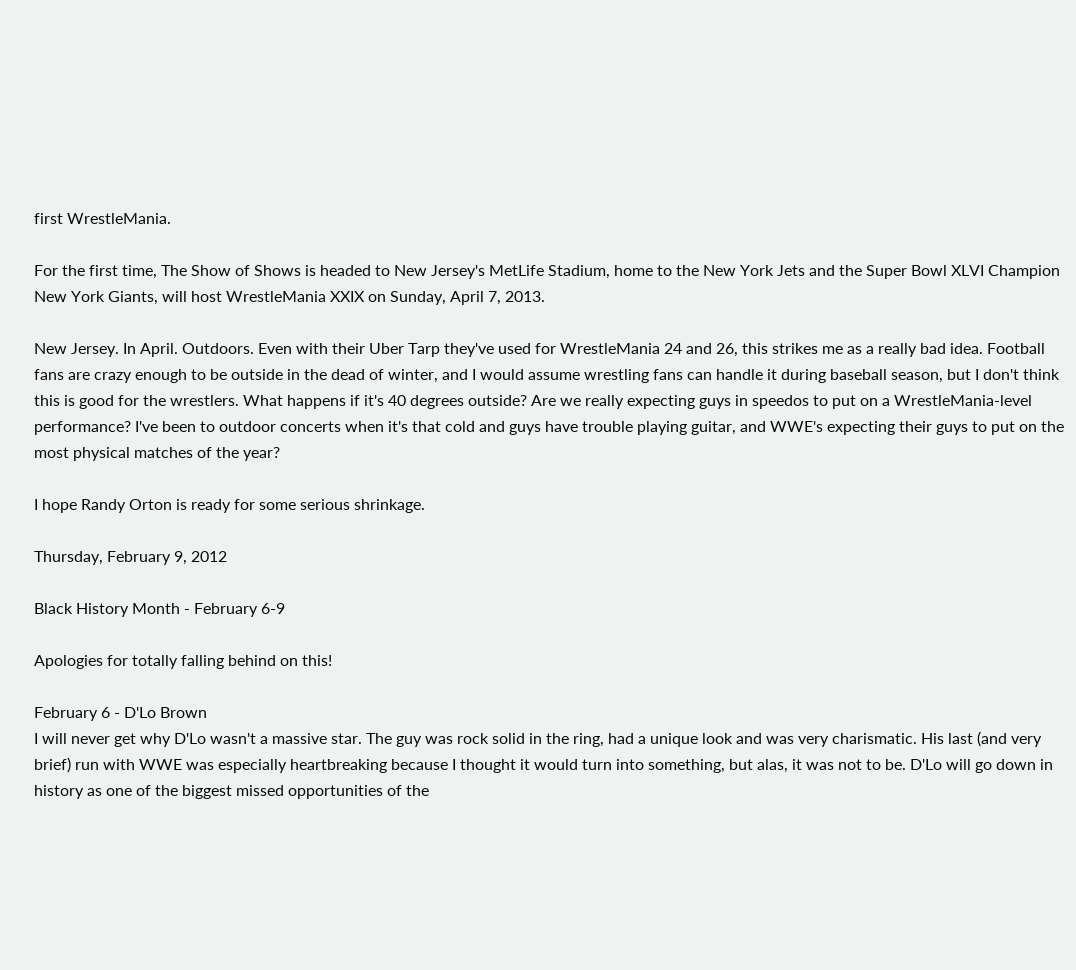first WrestleMania.

For the first time, The Show of Shows is headed to New Jersey's MetLife Stadium, home to the New York Jets and the Super Bowl XLVI Champion New York Giants, will host WrestleMania XXIX on Sunday, April 7, 2013.

New Jersey. In April. Outdoors. Even with their Uber Tarp they've used for WrestleMania 24 and 26, this strikes me as a really bad idea. Football fans are crazy enough to be outside in the dead of winter, and I would assume wrestling fans can handle it during baseball season, but I don't think this is good for the wrestlers. What happens if it's 40 degrees outside? Are we really expecting guys in speedos to put on a WrestleMania-level performance? I've been to outdoor concerts when it's that cold and guys have trouble playing guitar, and WWE's expecting their guys to put on the most physical matches of the year?

I hope Randy Orton is ready for some serious shrinkage.

Thursday, February 9, 2012

Black History Month - February 6-9

Apologies for totally falling behind on this!

February 6 - D'Lo Brown
I will never get why D'Lo wasn't a massive star. The guy was rock solid in the ring, had a unique look and was very charismatic. His last (and very brief) run with WWE was especially heartbreaking because I thought it would turn into something, but alas, it was not to be. D'Lo will go down in history as one of the biggest missed opportunities of the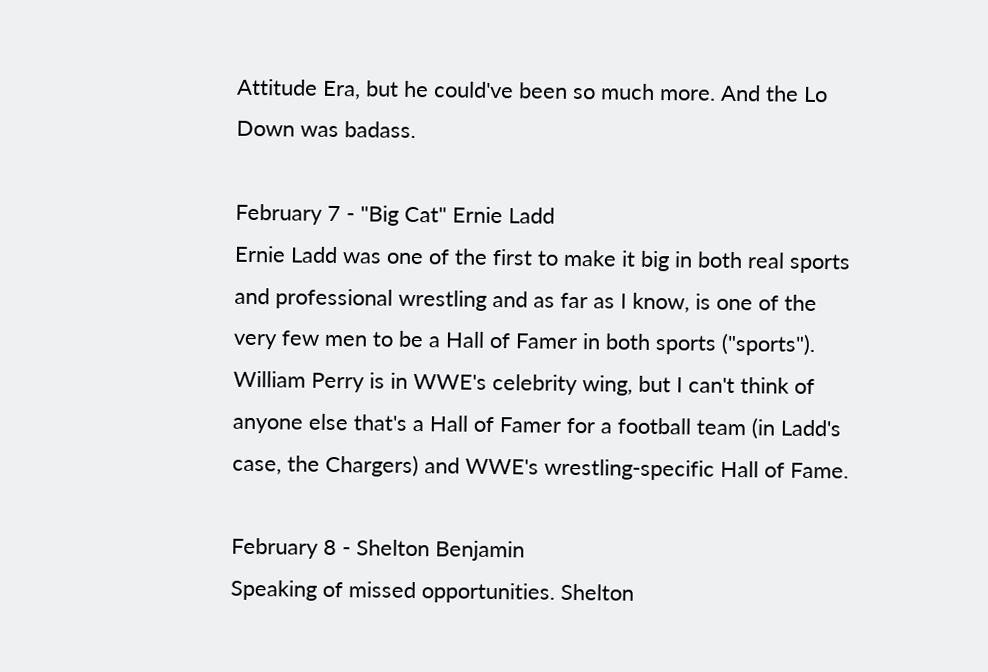Attitude Era, but he could've been so much more. And the Lo Down was badass.

February 7 - "Big Cat" Ernie Ladd
Ernie Ladd was one of the first to make it big in both real sports and professional wrestling and as far as I know, is one of the very few men to be a Hall of Famer in both sports ("sports"). William Perry is in WWE's celebrity wing, but I can't think of anyone else that's a Hall of Famer for a football team (in Ladd's case, the Chargers) and WWE's wrestling-specific Hall of Fame.

February 8 - Shelton Benjamin
Speaking of missed opportunities. Shelton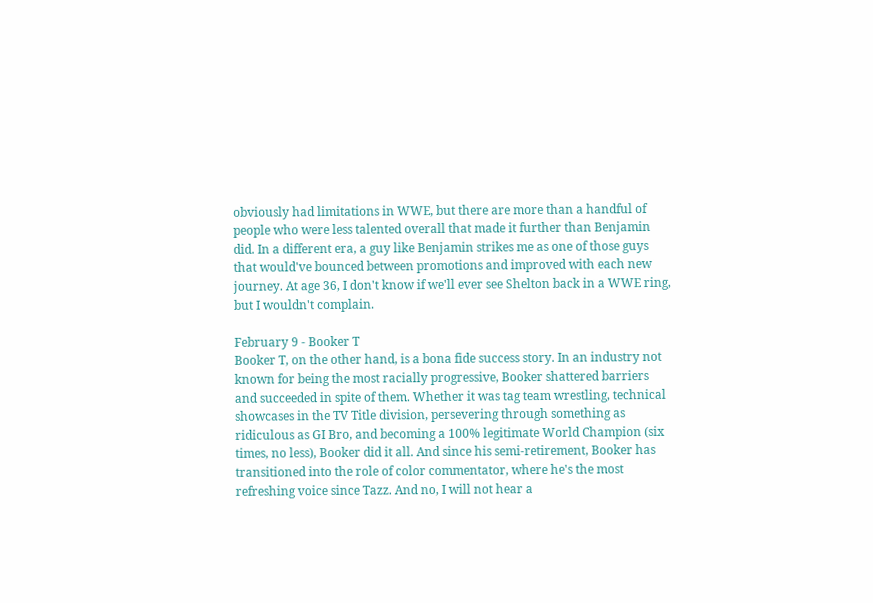obviously had limitations in WWE, but there are more than a handful of people who were less talented overall that made it further than Benjamin did. In a different era, a guy like Benjamin strikes me as one of those guys that would've bounced between promotions and improved with each new journey. At age 36, I don't know if we'll ever see Shelton back in a WWE ring, but I wouldn't complain.

February 9 - Booker T
Booker T, on the other hand, is a bona fide success story. In an industry not known for being the most racially progressive, Booker shattered barriers and succeeded in spite of them. Whether it was tag team wrestling, technical showcases in the TV Title division, persevering through something as ridiculous as GI Bro, and becoming a 100% legitimate World Champion (six times, no less), Booker did it all. And since his semi-retirement, Booker has transitioned into the role of color commentator, where he's the most refreshing voice since Tazz. And no, I will not hear a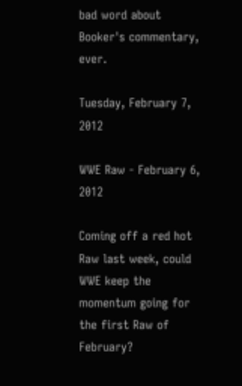bad word about Booker's commentary, ever.

Tuesday, February 7, 2012

WWE Raw - February 6, 2012

Coming off a red hot Raw last week, could WWE keep the momentum going for the first Raw of February?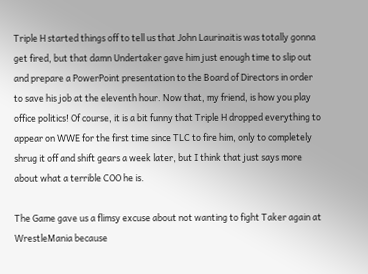Triple H started things off to tell us that John Laurinaitis was totally gonna get fired, but that damn Undertaker gave him just enough time to slip out and prepare a PowerPoint presentation to the Board of Directors in order to save his job at the eleventh hour. Now that, my friend, is how you play office politics! Of course, it is a bit funny that Triple H dropped everything to appear on WWE for the first time since TLC to fire him, only to completely shrug it off and shift gears a week later, but I think that just says more about what a terrible COO he is.

The Game gave us a flimsy excuse about not wanting to fight Taker again at WrestleMania because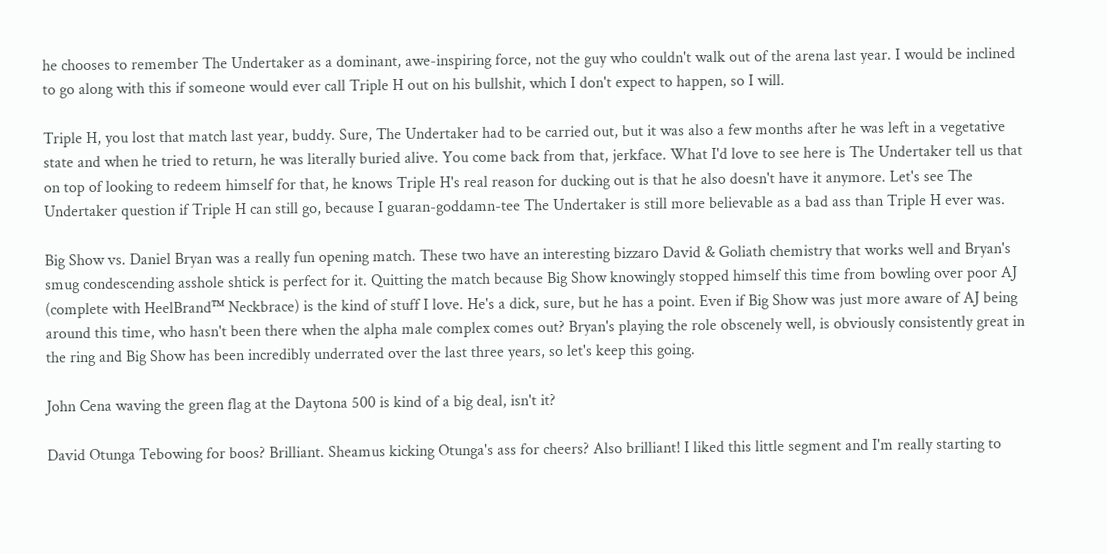he chooses to remember The Undertaker as a dominant, awe-inspiring force, not the guy who couldn't walk out of the arena last year. I would be inclined to go along with this if someone would ever call Triple H out on his bullshit, which I don't expect to happen, so I will.

Triple H, you lost that match last year, buddy. Sure, The Undertaker had to be carried out, but it was also a few months after he was left in a vegetative state and when he tried to return, he was literally buried alive. You come back from that, jerkface. What I'd love to see here is The Undertaker tell us that on top of looking to redeem himself for that, he knows Triple H's real reason for ducking out is that he also doesn't have it anymore. Let's see The Undertaker question if Triple H can still go, because I guaran-goddamn-tee The Undertaker is still more believable as a bad ass than Triple H ever was.

Big Show vs. Daniel Bryan was a really fun opening match. These two have an interesting bizzaro David & Goliath chemistry that works well and Bryan's smug condescending asshole shtick is perfect for it. Quitting the match because Big Show knowingly stopped himself this time from bowling over poor AJ (complete with HeelBrand™ Neckbrace) is the kind of stuff I love. He's a dick, sure, but he has a point. Even if Big Show was just more aware of AJ being around this time, who hasn't been there when the alpha male complex comes out? Bryan's playing the role obscenely well, is obviously consistently great in the ring and Big Show has been incredibly underrated over the last three years, so let's keep this going.

John Cena waving the green flag at the Daytona 500 is kind of a big deal, isn't it?

David Otunga Tebowing for boos? Brilliant. Sheamus kicking Otunga's ass for cheers? Also brilliant! I liked this little segment and I'm really starting to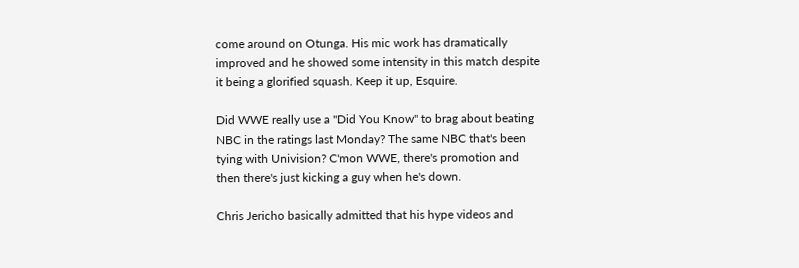come around on Otunga. His mic work has dramatically improved and he showed some intensity in this match despite it being a glorified squash. Keep it up, Esquire.

Did WWE really use a "Did You Know" to brag about beating NBC in the ratings last Monday? The same NBC that's been tying with Univision? C'mon WWE, there's promotion and then there's just kicking a guy when he's down.

Chris Jericho basically admitted that his hype videos and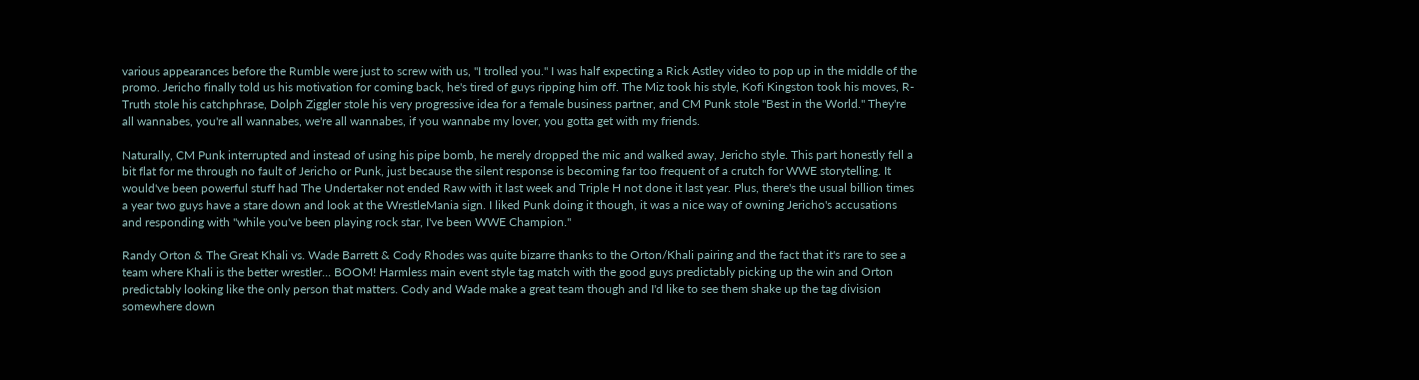various appearances before the Rumble were just to screw with us, "I trolled you." I was half expecting a Rick Astley video to pop up in the middle of the promo. Jericho finally told us his motivation for coming back, he's tired of guys ripping him off. The Miz took his style, Kofi Kingston took his moves, R-Truth stole his catchphrase, Dolph Ziggler stole his very progressive idea for a female business partner, and CM Punk stole "Best in the World." They're all wannabes, you're all wannabes, we're all wannabes, if you wannabe my lover, you gotta get with my friends.

Naturally, CM Punk interrupted and instead of using his pipe bomb, he merely dropped the mic and walked away, Jericho style. This part honestly fell a bit flat for me through no fault of Jericho or Punk, just because the silent response is becoming far too frequent of a crutch for WWE storytelling. It would've been powerful stuff had The Undertaker not ended Raw with it last week and Triple H not done it last year. Plus, there's the usual billion times a year two guys have a stare down and look at the WrestleMania sign. I liked Punk doing it though, it was a nice way of owning Jericho's accusations and responding with "while you've been playing rock star, I've been WWE Champion."

Randy Orton & The Great Khali vs. Wade Barrett & Cody Rhodes was quite bizarre thanks to the Orton/Khali pairing and the fact that it's rare to see a team where Khali is the better wrestler... BOOM! Harmless main event style tag match with the good guys predictably picking up the win and Orton predictably looking like the only person that matters. Cody and Wade make a great team though and I'd like to see them shake up the tag division somewhere down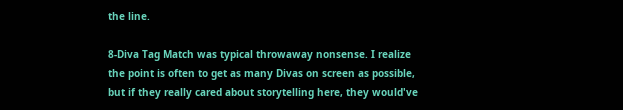the line.

8-Diva Tag Match was typical throwaway nonsense. I realize the point is often to get as many Divas on screen as possible, but if they really cared about storytelling here, they would've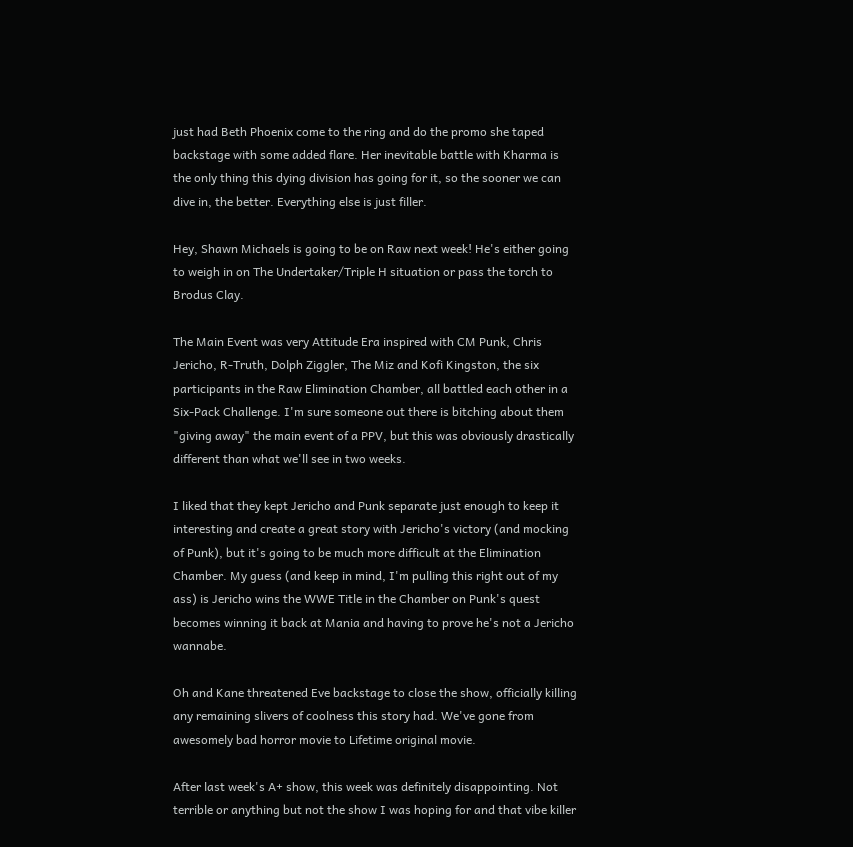just had Beth Phoenix come to the ring and do the promo she taped backstage with some added flare. Her inevitable battle with Kharma is the only thing this dying division has going for it, so the sooner we can dive in, the better. Everything else is just filler.

Hey, Shawn Michaels is going to be on Raw next week! He's either going to weigh in on The Undertaker/Triple H situation or pass the torch to Brodus Clay.

The Main Event was very Attitude Era inspired with CM Punk, Chris Jericho, R-Truth, Dolph Ziggler, The Miz and Kofi Kingston, the six participants in the Raw Elimination Chamber, all battled each other in a Six-Pack Challenge. I'm sure someone out there is bitching about them "giving away" the main event of a PPV, but this was obviously drastically different than what we'll see in two weeks.

I liked that they kept Jericho and Punk separate just enough to keep it interesting and create a great story with Jericho's victory (and mocking of Punk), but it's going to be much more difficult at the Elimination Chamber. My guess (and keep in mind, I'm pulling this right out of my ass) is Jericho wins the WWE Title in the Chamber on Punk's quest becomes winning it back at Mania and having to prove he's not a Jericho wannabe.

Oh and Kane threatened Eve backstage to close the show, officially killing any remaining slivers of coolness this story had. We've gone from awesomely bad horror movie to Lifetime original movie.

After last week's A+ show, this week was definitely disappointing. Not terrible or anything but not the show I was hoping for and that vibe killer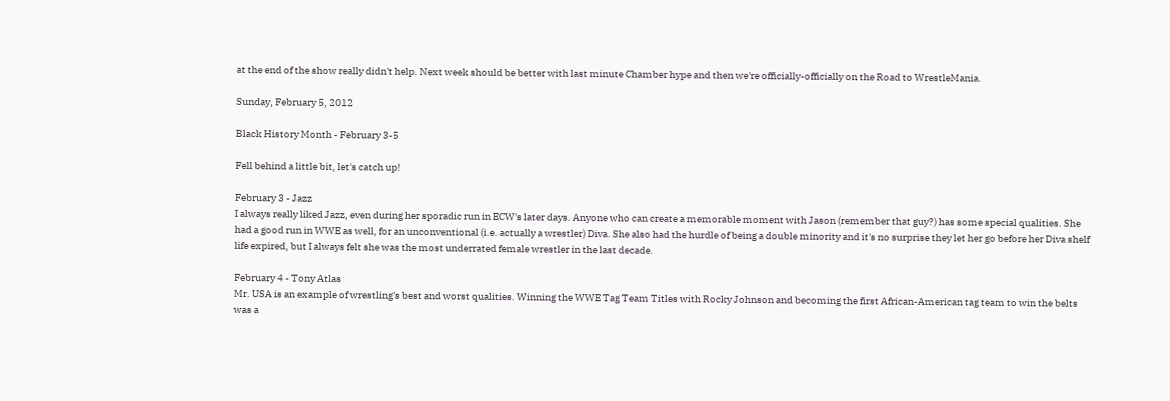at the end of the show really didn't help. Next week should be better with last minute Chamber hype and then we're officially-officially on the Road to WrestleMania.

Sunday, February 5, 2012

Black History Month - February 3-5

Fell behind a little bit, let's catch up!

February 3 - Jazz
I always really liked Jazz, even during her sporadic run in ECW's later days. Anyone who can create a memorable moment with Jason (remember that guy?) has some special qualities. She had a good run in WWE as well, for an unconventional (i.e. actually a wrestler) Diva. She also had the hurdle of being a double minority and it's no surprise they let her go before her Diva shelf life expired, but I always felt she was the most underrated female wrestler in the last decade.

February 4 - Tony Atlas
Mr. USA is an example of wrestling's best and worst qualities. Winning the WWE Tag Team Titles with Rocky Johnson and becoming the first African-American tag team to win the belts was a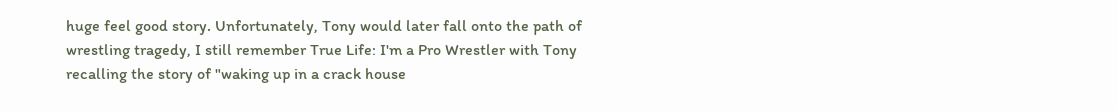huge feel good story. Unfortunately, Tony would later fall onto the path of wrestling tragedy, I still remember True Life: I'm a Pro Wrestler with Tony recalling the story of "waking up in a crack house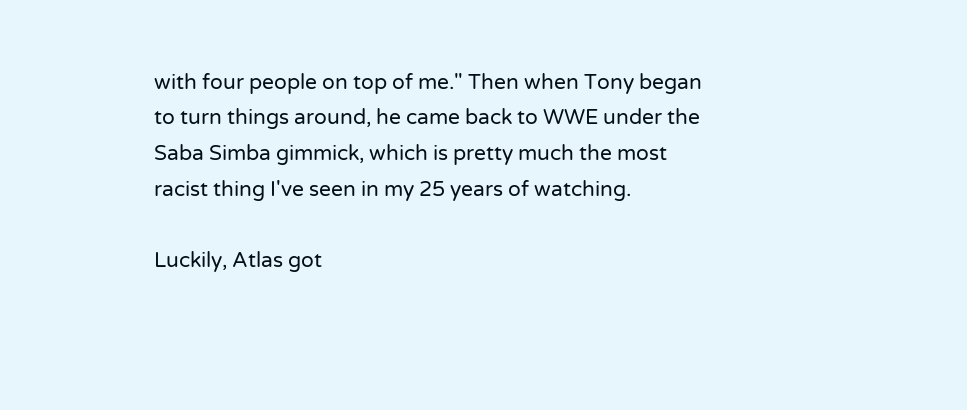with four people on top of me." Then when Tony began to turn things around, he came back to WWE under the Saba Simba gimmick, which is pretty much the most racist thing I've seen in my 25 years of watching.

Luckily, Atlas got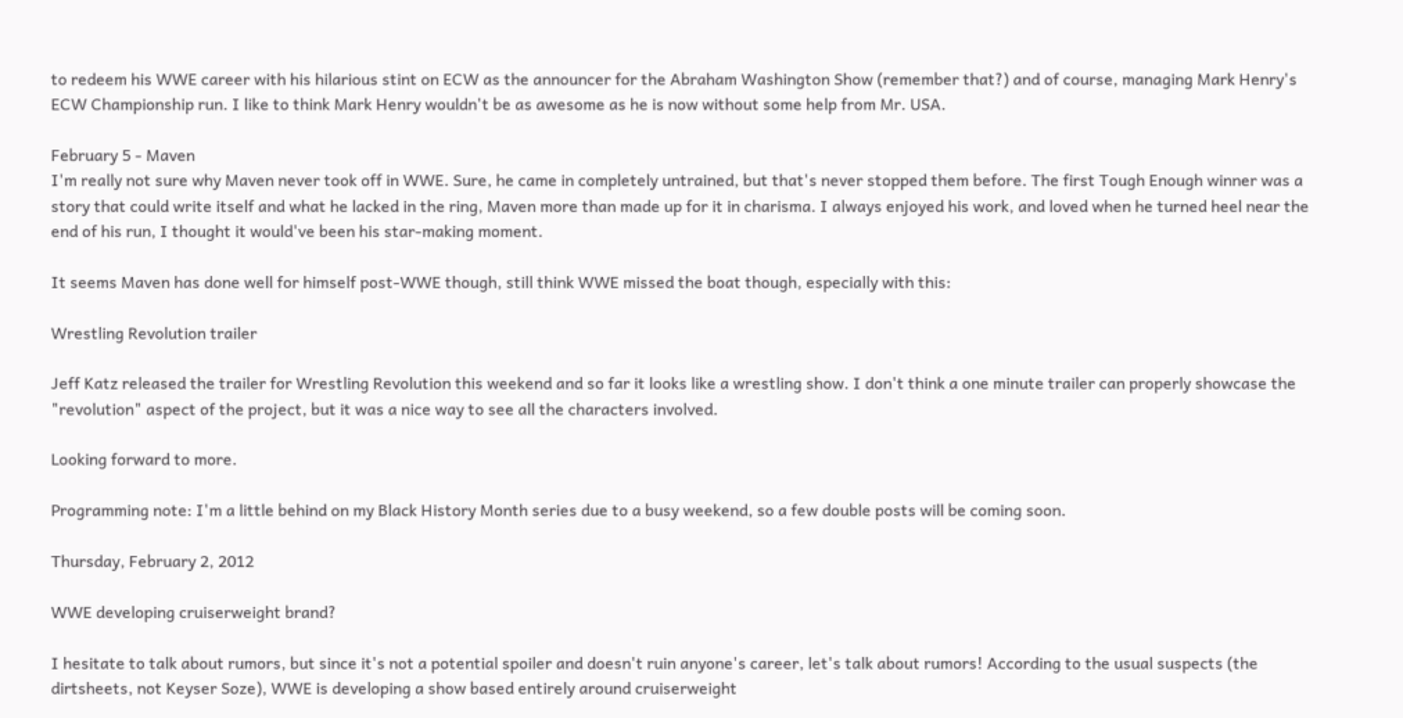to redeem his WWE career with his hilarious stint on ECW as the announcer for the Abraham Washington Show (remember that?) and of course, managing Mark Henry's ECW Championship run. I like to think Mark Henry wouldn't be as awesome as he is now without some help from Mr. USA.

February 5 - Maven
I'm really not sure why Maven never took off in WWE. Sure, he came in completely untrained, but that's never stopped them before. The first Tough Enough winner was a story that could write itself and what he lacked in the ring, Maven more than made up for it in charisma. I always enjoyed his work, and loved when he turned heel near the end of his run, I thought it would've been his star-making moment.

It seems Maven has done well for himself post-WWE though, still think WWE missed the boat though, especially with this:

Wrestling Revolution trailer

Jeff Katz released the trailer for Wrestling Revolution this weekend and so far it looks like a wrestling show. I don't think a one minute trailer can properly showcase the "revolution" aspect of the project, but it was a nice way to see all the characters involved.

Looking forward to more.

Programming note: I'm a little behind on my Black History Month series due to a busy weekend, so a few double posts will be coming soon.

Thursday, February 2, 2012

WWE developing cruiserweight brand?

I hesitate to talk about rumors, but since it's not a potential spoiler and doesn't ruin anyone's career, let's talk about rumors! According to the usual suspects (the dirtsheets, not Keyser Soze), WWE is developing a show based entirely around cruiserweight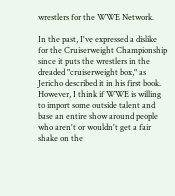wrestlers for the WWE Network.

In the past, I've expressed a dislike for the Cruiserweight Championship since it puts the wrestlers in the dreaded "cruiserweight box," as Jericho described it in his first book. However, I think if WWE is willing to import some outside talent and base an entire show around people who aren't or wouldn't get a fair shake on the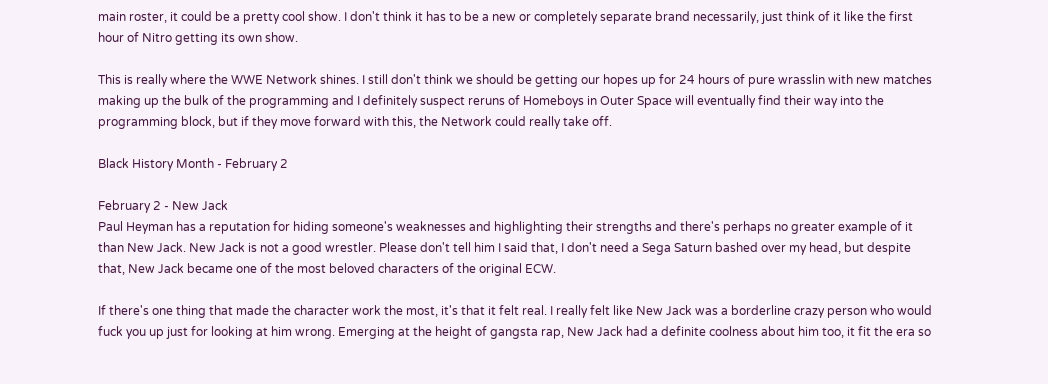main roster, it could be a pretty cool show. I don't think it has to be a new or completely separate brand necessarily, just think of it like the first hour of Nitro getting its own show.

This is really where the WWE Network shines. I still don't think we should be getting our hopes up for 24 hours of pure wrasslin with new matches making up the bulk of the programming and I definitely suspect reruns of Homeboys in Outer Space will eventually find their way into the programming block, but if they move forward with this, the Network could really take off.

Black History Month - February 2

February 2 - New Jack
Paul Heyman has a reputation for hiding someone's weaknesses and highlighting their strengths and there's perhaps no greater example of it than New Jack. New Jack is not a good wrestler. Please don't tell him I said that, I don't need a Sega Saturn bashed over my head, but despite that, New Jack became one of the most beloved characters of the original ECW.

If there's one thing that made the character work the most, it's that it felt real. I really felt like New Jack was a borderline crazy person who would fuck you up just for looking at him wrong. Emerging at the height of gangsta rap, New Jack had a definite coolness about him too, it fit the era so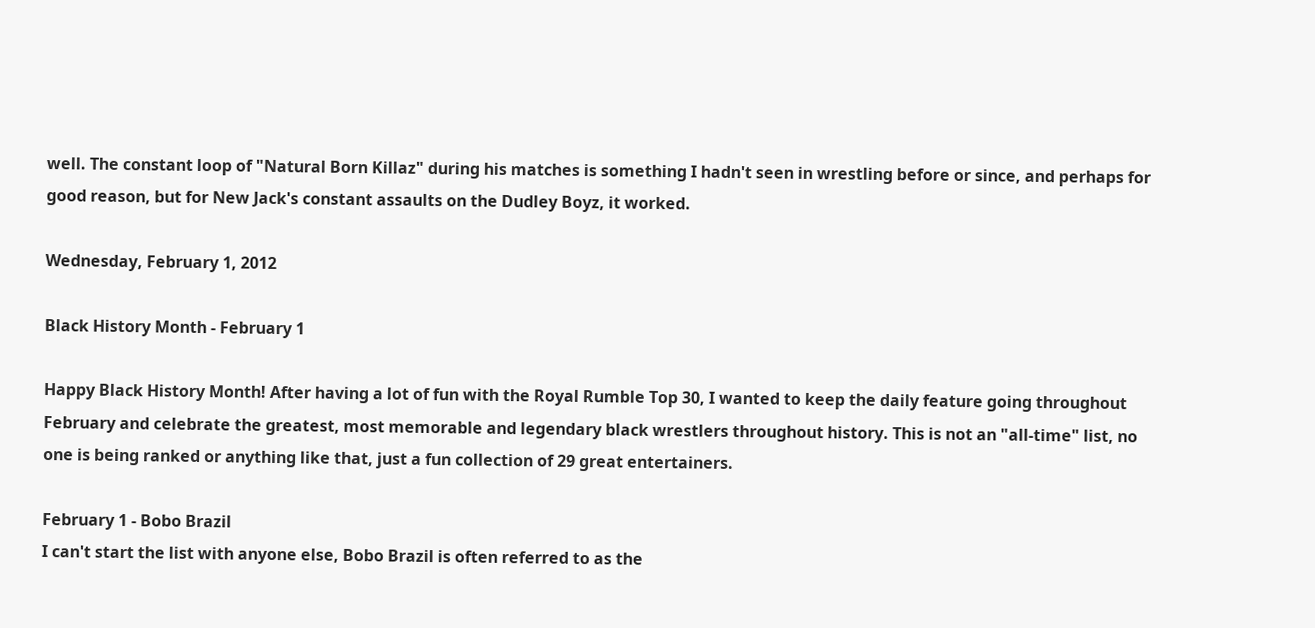well. The constant loop of "Natural Born Killaz" during his matches is something I hadn't seen in wrestling before or since, and perhaps for good reason, but for New Jack's constant assaults on the Dudley Boyz, it worked.

Wednesday, February 1, 2012

Black History Month - February 1

Happy Black History Month! After having a lot of fun with the Royal Rumble Top 30, I wanted to keep the daily feature going throughout February and celebrate the greatest, most memorable and legendary black wrestlers throughout history. This is not an "all-time" list, no one is being ranked or anything like that, just a fun collection of 29 great entertainers.

February 1 - Bobo Brazil
I can't start the list with anyone else, Bobo Brazil is often referred to as the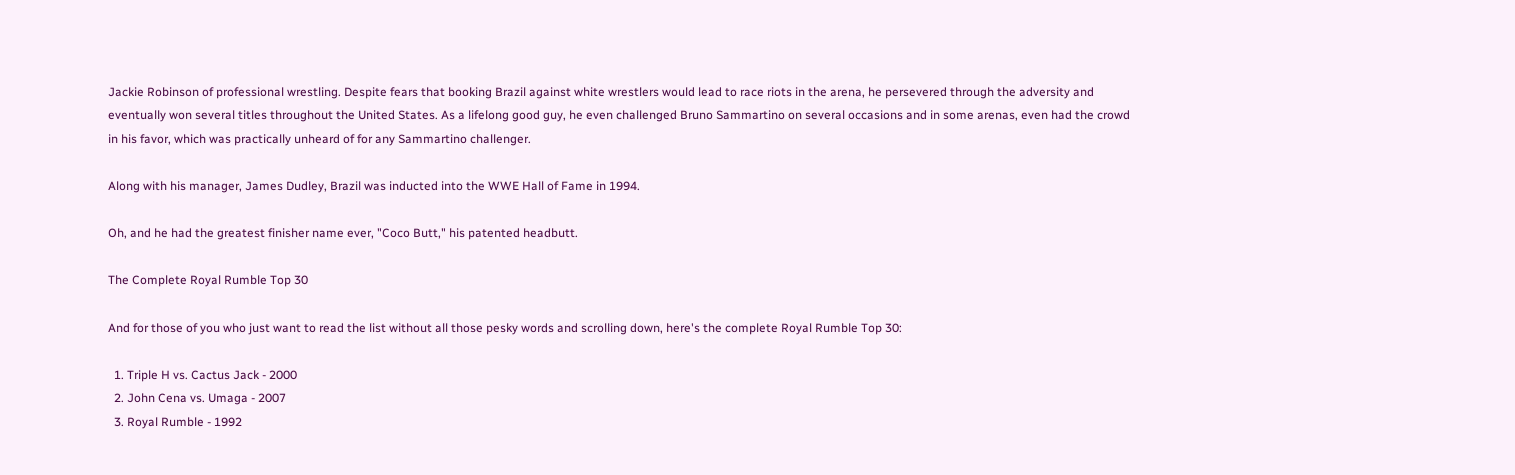Jackie Robinson of professional wrestling. Despite fears that booking Brazil against white wrestlers would lead to race riots in the arena, he persevered through the adversity and eventually won several titles throughout the United States. As a lifelong good guy, he even challenged Bruno Sammartino on several occasions and in some arenas, even had the crowd in his favor, which was practically unheard of for any Sammartino challenger.

Along with his manager, James Dudley, Brazil was inducted into the WWE Hall of Fame in 1994.

Oh, and he had the greatest finisher name ever, "Coco Butt," his patented headbutt.

The Complete Royal Rumble Top 30

And for those of you who just want to read the list without all those pesky words and scrolling down, here's the complete Royal Rumble Top 30:

  1. Triple H vs. Cactus Jack - 2000
  2. John Cena vs. Umaga - 2007
  3. Royal Rumble - 1992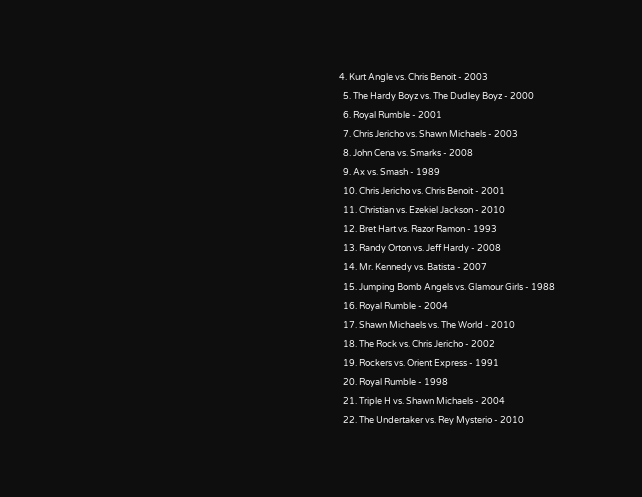4. Kurt Angle vs. Chris Benoit - 2003
  5. The Hardy Boyz vs. The Dudley Boyz - 2000
  6. Royal Rumble - 2001
  7. Chris Jericho vs. Shawn Michaels - 2003
  8. John Cena vs. Smarks - 2008
  9. Ax vs. Smash - 1989
  10. Chris Jericho vs. Chris Benoit - 2001
  11. Christian vs. Ezekiel Jackson - 2010
  12. Bret Hart vs. Razor Ramon - 1993
  13. Randy Orton vs. Jeff Hardy - 2008
  14. Mr. Kennedy vs. Batista - 2007
  15. Jumping Bomb Angels vs. Glamour Girls - 1988
  16. Royal Rumble - 2004
  17. Shawn Michaels vs. The World - 2010
  18. The Rock vs. Chris Jericho - 2002
  19. Rockers vs. Orient Express - 1991
  20. Royal Rumble - 1998
  21. Triple H vs. Shawn Michaels - 2004
  22. The Undertaker vs. Rey Mysterio - 2010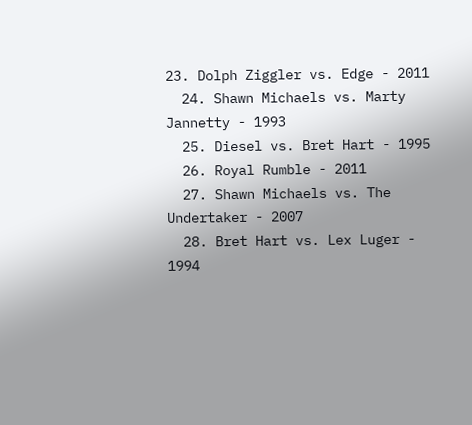23. Dolph Ziggler vs. Edge - 2011
  24. Shawn Michaels vs. Marty Jannetty - 1993
  25. Diesel vs. Bret Hart - 1995
  26. Royal Rumble - 2011
  27. Shawn Michaels vs. The Undertaker - 2007
  28. Bret Hart vs. Lex Luger - 1994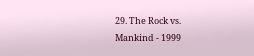29. The Rock vs. Mankind - 1999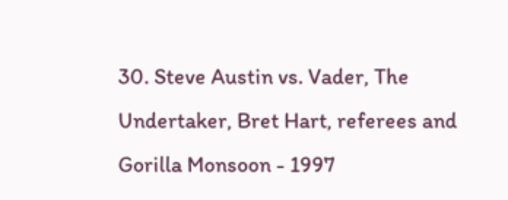30. Steve Austin vs. Vader, The Undertaker, Bret Hart, referees and Gorilla Monsoon - 1997